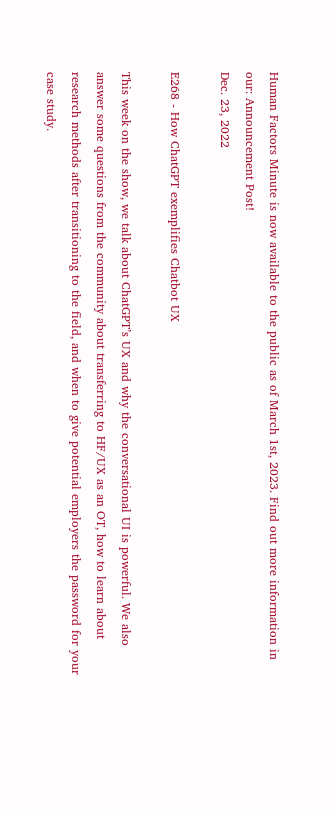Human Factors Minute is now available to the public as of March 1st, 2023. Find out more information in our: Announcement Post!
Dec. 23, 2022

E268 - How ChatGPT exemplifies Chatbot UX

This week on the show, we talk about ChatGPT’s UX and why the conversational UI is powerful. We also answer some questions from the community about transferring to HF/UX as an OT, how to learn about research methods after transitioning to the field, and when to give potential employers the password for your case study.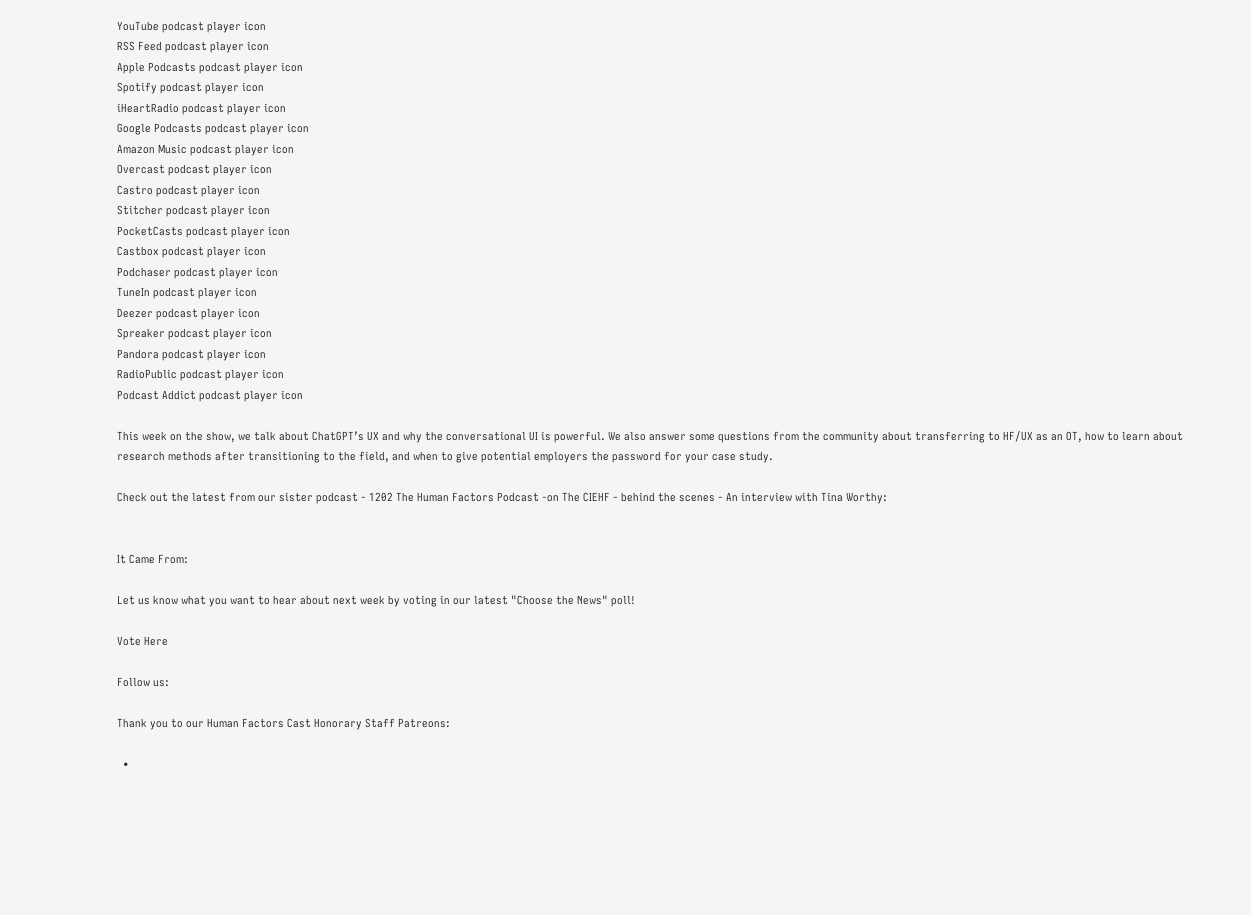YouTube podcast player icon
RSS Feed podcast player icon
Apple Podcasts podcast player icon
Spotify podcast player icon
iHeartRadio podcast player icon
Google Podcasts podcast player icon
Amazon Music podcast player icon
Overcast podcast player icon
Castro podcast player icon
Stitcher podcast player icon
PocketCasts podcast player icon
Castbox podcast player icon
Podchaser podcast player icon
TuneIn podcast player icon
Deezer podcast player icon
Spreaker podcast player icon
Pandora podcast player icon
RadioPublic podcast player icon
Podcast Addict podcast player icon

This week on the show, we talk about ChatGPT’s UX and why the conversational UI is powerful. We also answer some questions from the community about transferring to HF/UX as an OT, how to learn about research methods after transitioning to the field, and when to give potential employers the password for your case study.

Check out the latest from our sister podcast - 1202 The Human Factors Podcast -on The CIEHF - behind the scenes - An interview with Tina Worthy:


It Came From:

Let us know what you want to hear about next week by voting in our latest "Choose the News" poll!

Vote Here

Follow us:

Thank you to our Human Factors Cast Honorary Staff Patreons:

  •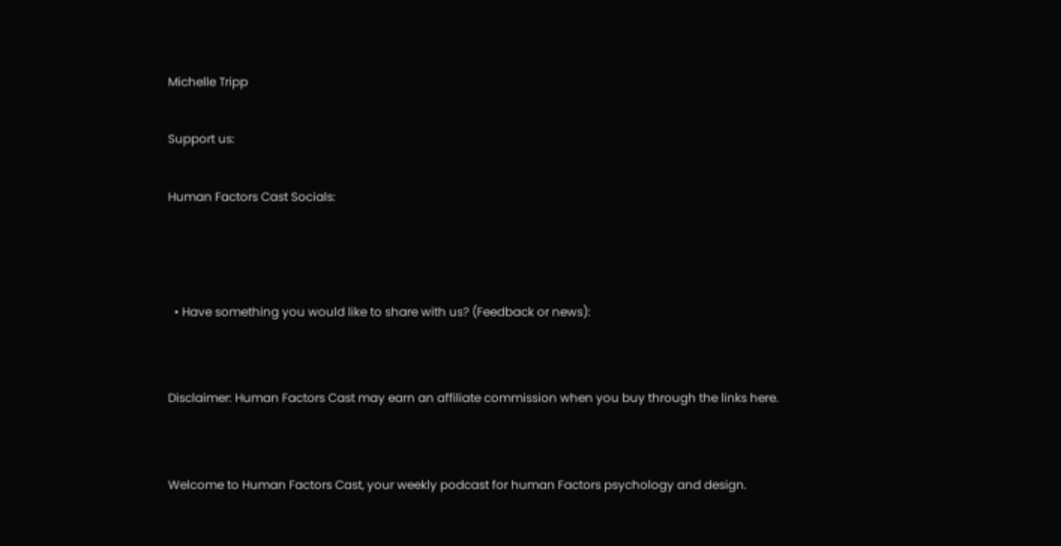Michelle Tripp

Support us:

Human Factors Cast Socials:



  • Have something you would like to share with us? (Feedback or news):


Disclaimer: Human Factors Cast may earn an affiliate commission when you buy through the links here.


Welcome to Human Factors Cast, your weekly podcast for human Factors psychology and design.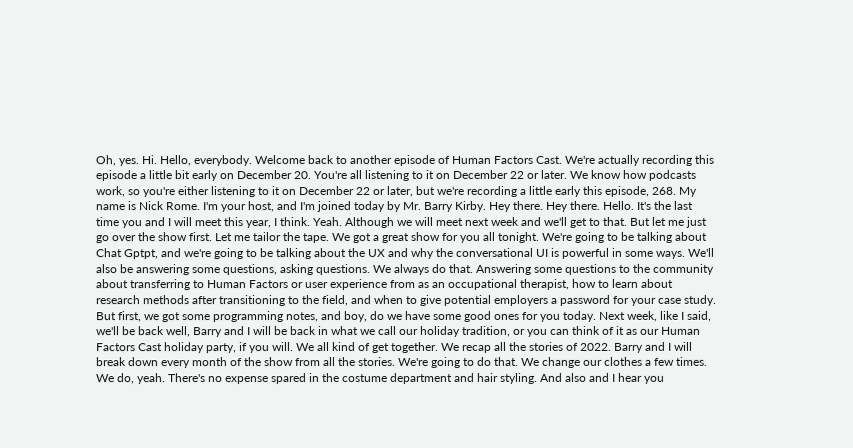Oh, yes. Hi. Hello, everybody. Welcome back to another episode of Human Factors Cast. We're actually recording this episode a little bit early on December 20. You're all listening to it on December 22 or later. We know how podcasts work, so you're either listening to it on December 22 or later, but we're recording a little early this episode, 268. My name is Nick Rome. I'm your host, and I'm joined today by Mr. Barry Kirby. Hey there. Hey there. Hello. It's the last time you and I will meet this year, I think. Yeah. Although we will meet next week and we'll get to that. But let me just go over the show first. Let me tailor the tape. We got a great show for you all tonight. We're going to be talking about Chat Gptpt, and we're going to be talking about the UX and why the conversational UI is powerful in some ways. We'll also be answering some questions, asking questions. We always do that. Answering some questions to the community about transferring to Human Factors or user experience from as an occupational therapist, how to learn about research methods after transitioning to the field, and when to give potential employers a password for your case study. But first, we got some programming notes, and boy, do we have some good ones for you today. Next week, like I said, we'll be back well, Barry and I will be back in what we call our holiday tradition, or you can think of it as our Human Factors Cast holiday party, if you will. We all kind of get together. We recap all the stories of 2022. Barry and I will break down every month of the show from all the stories. We're going to do that. We change our clothes a few times. We do, yeah. There's no expense spared in the costume department and hair styling. And also and I hear you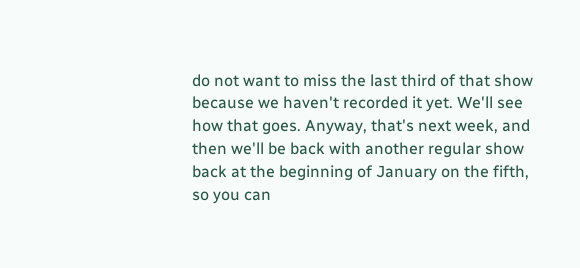do not want to miss the last third of that show because we haven't recorded it yet. We'll see how that goes. Anyway, that's next week, and then we'll be back with another regular show back at the beginning of January on the fifth, so you can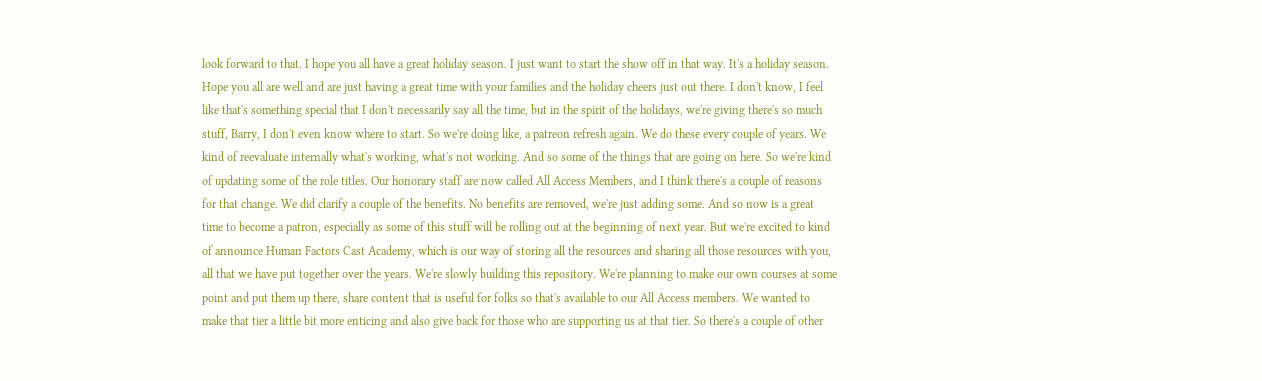look forward to that. I hope you all have a great holiday season. I just want to start the show off in that way. It's a holiday season. Hope you all are well and are just having a great time with your families and the holiday cheers just out there. I don't know, I feel like that's something special that I don't necessarily say all the time, but in the spirit of the holidays, we're giving there's so much stuff, Barry, I don't even know where to start. So we're doing like, a patreon refresh again. We do these every couple of years. We kind of reevaluate internally what's working, what's not working. And so some of the things that are going on here. So we're kind of updating some of the role titles. Our honorary staff are now called All Access Members, and I think there's a couple of reasons for that change. We did clarify a couple of the benefits. No benefits are removed, we're just adding some. And so now is a great time to become a patron, especially as some of this stuff will be rolling out at the beginning of next year. But we're excited to kind of announce Human Factors Cast Academy, which is our way of storing all the resources and sharing all those resources with you, all that we have put together over the years. We're slowly building this repository. We're planning to make our own courses at some point and put them up there, share content that is useful for folks so that's available to our All Access members. We wanted to make that tier a little bit more enticing and also give back for those who are supporting us at that tier. So there's a couple of other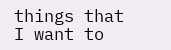things that I want to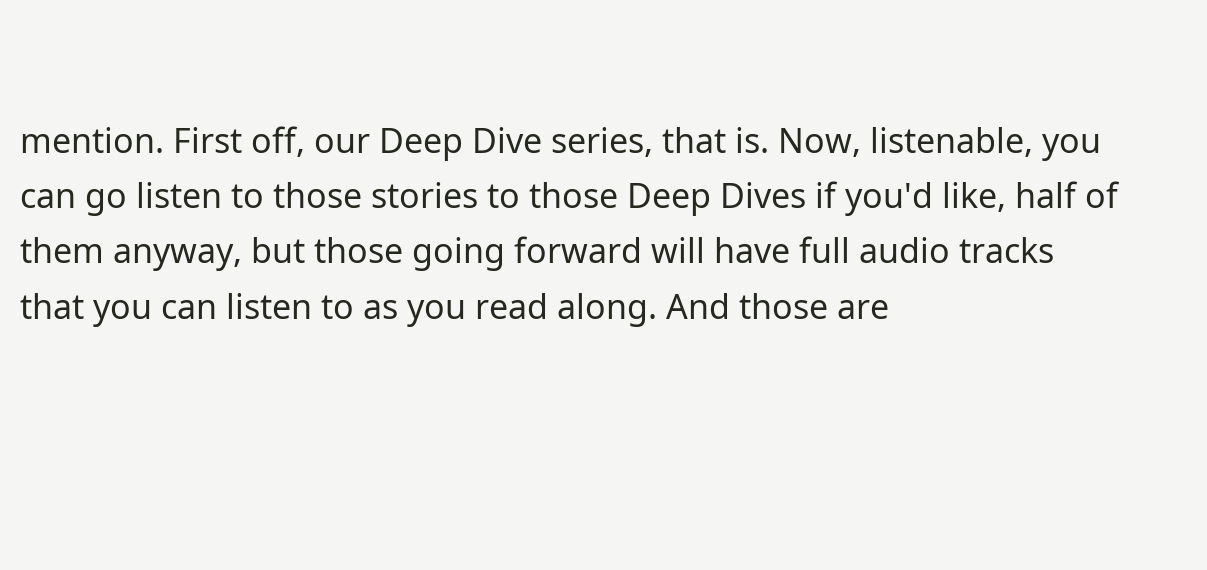mention. First off, our Deep Dive series, that is. Now, listenable, you can go listen to those stories to those Deep Dives if you'd like, half of them anyway, but those going forward will have full audio tracks that you can listen to as you read along. And those are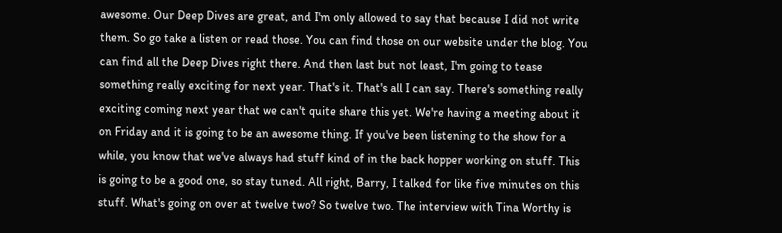awesome. Our Deep Dives are great, and I'm only allowed to say that because I did not write them. So go take a listen or read those. You can find those on our website under the blog. You can find all the Deep Dives right there. And then last but not least, I'm going to tease something really exciting for next year. That's it. That's all I can say. There's something really exciting coming next year that we can't quite share this yet. We're having a meeting about it on Friday and it is going to be an awesome thing. If you've been listening to the show for a while, you know that we've always had stuff kind of in the back hopper working on stuff. This is going to be a good one, so stay tuned. All right, Barry, I talked for like five minutes on this stuff. What's going on over at twelve two? So twelve two. The interview with Tina Worthy is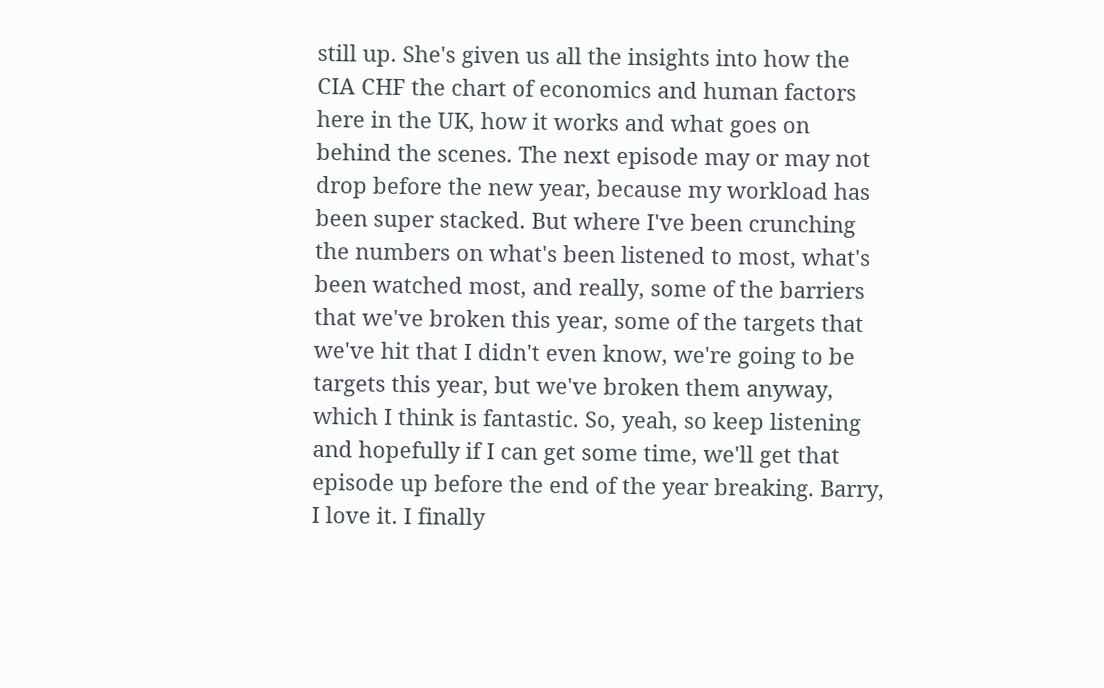still up. She's given us all the insights into how the CIA CHF the chart of economics and human factors here in the UK, how it works and what goes on behind the scenes. The next episode may or may not drop before the new year, because my workload has been super stacked. But where I've been crunching the numbers on what's been listened to most, what's been watched most, and really, some of the barriers that we've broken this year, some of the targets that we've hit that I didn't even know, we're going to be targets this year, but we've broken them anyway, which I think is fantastic. So, yeah, so keep listening and hopefully if I can get some time, we'll get that episode up before the end of the year breaking. Barry, I love it. I finally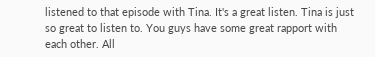listened to that episode with Tina. It's a great listen. Tina is just so great to listen to. You guys have some great rapport with each other. All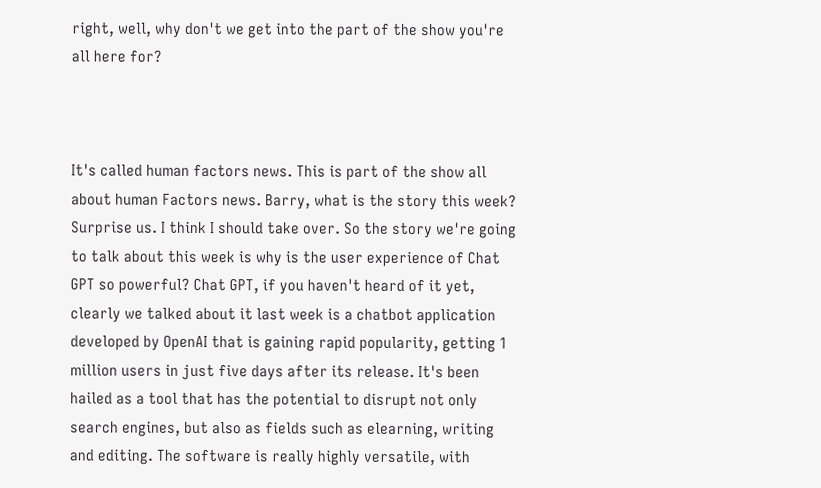right, well, why don't we get into the part of the show you're all here for?



It's called human factors news. This is part of the show all about human Factors news. Barry, what is the story this week? Surprise us. I think I should take over. So the story we're going to talk about this week is why is the user experience of Chat GPT so powerful? Chat GPT, if you haven't heard of it yet, clearly we talked about it last week is a chatbot application developed by OpenAI that is gaining rapid popularity, getting 1 million users in just five days after its release. It's been hailed as a tool that has the potential to disrupt not only search engines, but also as fields such as elearning, writing and editing. The software is really highly versatile, with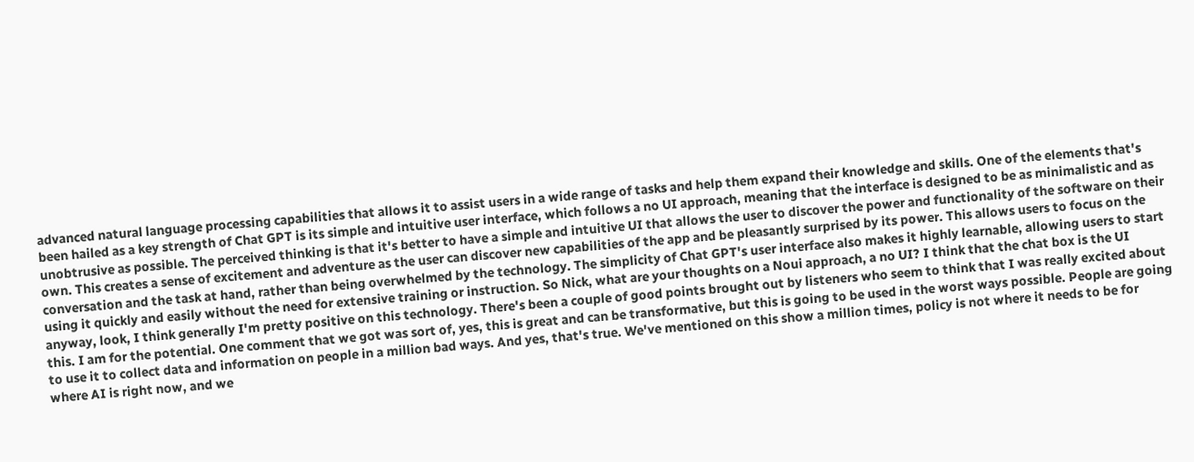advanced natural language processing capabilities that allows it to assist users in a wide range of tasks and help them expand their knowledge and skills. One of the elements that's been hailed as a key strength of Chat GPT is its simple and intuitive user interface, which follows a no UI approach, meaning that the interface is designed to be as minimalistic and as unobtrusive as possible. The perceived thinking is that it's better to have a simple and intuitive UI that allows the user to discover the power and functionality of the software on their own. This creates a sense of excitement and adventure as the user can discover new capabilities of the app and be pleasantly surprised by its power. This allows users to focus on the conversation and the task at hand, rather than being overwhelmed by the technology. The simplicity of Chat GPT's user interface also makes it highly learnable, allowing users to start using it quickly and easily without the need for extensive training or instruction. So Nick, what are your thoughts on a Noui approach, a no UI? I think that the chat box is the UI anyway, look, I think generally I'm pretty positive on this technology. There's been a couple of good points brought out by listeners who seem to think that I was really excited about this. I am for the potential. One comment that we got was sort of, yes, this is great and can be transformative, but this is going to be used in the worst ways possible. People are going to use it to collect data and information on people in a million bad ways. And yes, that's true. We've mentioned on this show a million times, policy is not where it needs to be for where AI is right now, and we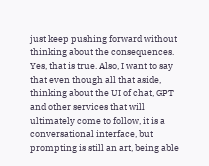just keep pushing forward without thinking about the consequences. Yes, that is true. Also, I want to say that even though all that aside, thinking about the UI of chat, GPT and other services that will ultimately come to follow, it is a conversational interface, but prompting is still an art, being able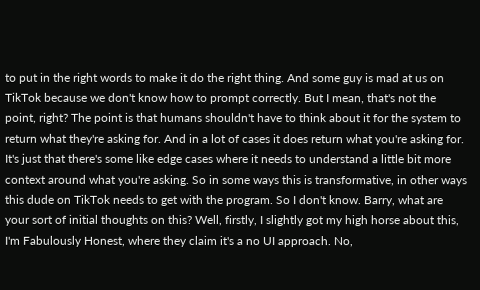to put in the right words to make it do the right thing. And some guy is mad at us on TikTok because we don't know how to prompt correctly. But I mean, that's not the point, right? The point is that humans shouldn't have to think about it for the system to return what they're asking for. And in a lot of cases it does return what you're asking for. It's just that there's some like edge cases where it needs to understand a little bit more context around what you're asking. So in some ways this is transformative, in other ways this dude on TikTok needs to get with the program. So I don't know. Barry, what are your sort of initial thoughts on this? Well, firstly, I slightly got my high horse about this, I'm Fabulously Honest, where they claim it's a no UI approach. No,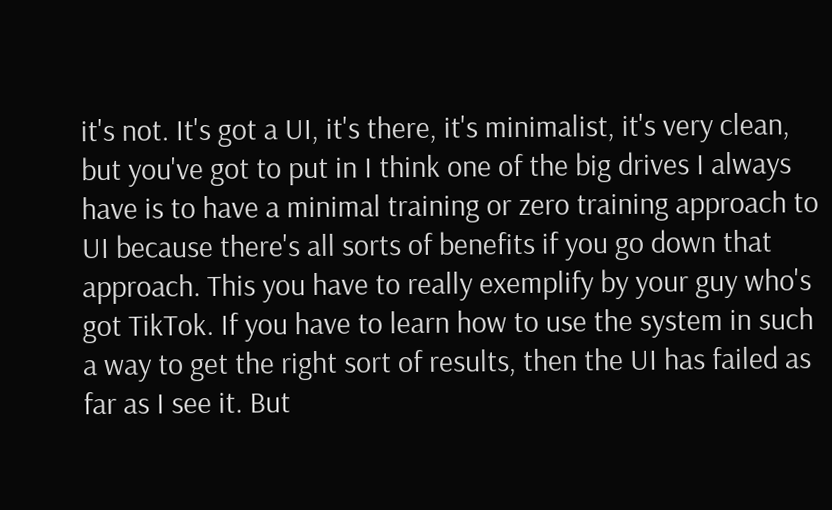it's not. It's got a UI, it's there, it's minimalist, it's very clean, but you've got to put in I think one of the big drives I always have is to have a minimal training or zero training approach to UI because there's all sorts of benefits if you go down that approach. This you have to really exemplify by your guy who's got TikTok. If you have to learn how to use the system in such a way to get the right sort of results, then the UI has failed as far as I see it. But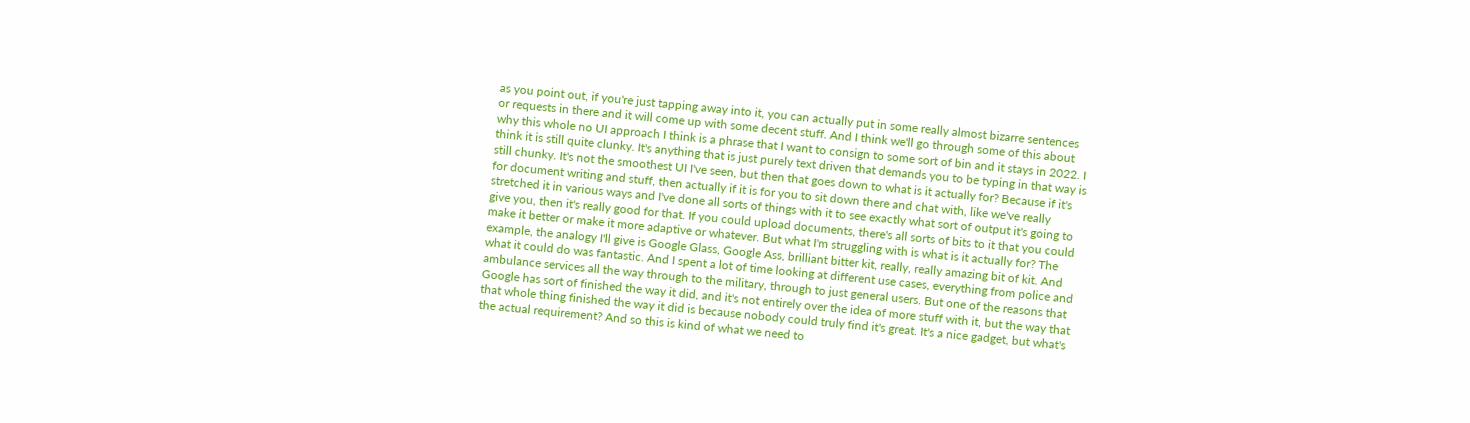as you point out, if you're just tapping away into it, you can actually put in some really almost bizarre sentences or requests in there and it will come up with some decent stuff. And I think we'll go through some of this about why this whole no UI approach I think is a phrase that I want to consign to some sort of bin and it stays in 2022. I think it is still quite clunky. It's anything that is just purely text driven that demands you to be typing in that way is still chunky. It's not the smoothest UI I've seen, but then that goes down to what is it actually for? Because if it's for document writing and stuff, then actually if it is for you to sit down there and chat with, like we've really stretched it in various ways and I've done all sorts of things with it to see exactly what sort of output it's going to give you, then it's really good for that. If you could upload documents, there's all sorts of bits to it that you could make it better or make it more adaptive or whatever. But what I'm struggling with is what is it actually for? The example, the analogy I'll give is Google Glass, Google Ass, brilliant bitter kit, really, really amazing bit of kit. And what it could do was fantastic. And I spent a lot of time looking at different use cases, everything from police and ambulance services all the way through to the military, through to just general users. But one of the reasons that Google has sort of finished the way it did, and it's not entirely over the idea of more stuff with it, but the way that that whole thing finished the way it did is because nobody could truly find it's great. It's a nice gadget, but what's the actual requirement? And so this is kind of what we need to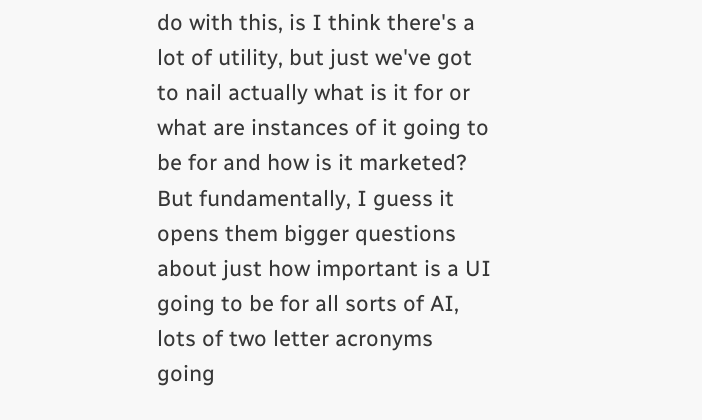do with this, is I think there's a lot of utility, but just we've got to nail actually what is it for or what are instances of it going to be for and how is it marketed? But fundamentally, I guess it opens them bigger questions about just how important is a UI going to be for all sorts of AI, lots of two letter acronyms going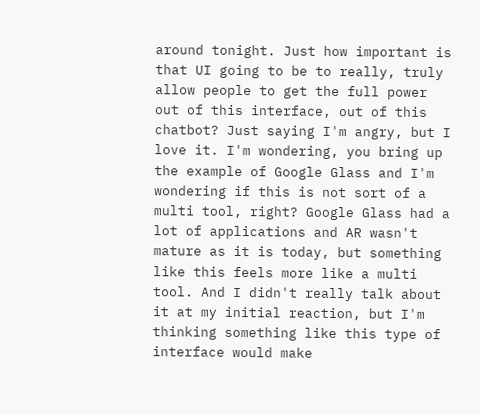around tonight. Just how important is that UI going to be to really, truly allow people to get the full power out of this interface, out of this chatbot? Just saying I'm angry, but I love it. I'm wondering, you bring up the example of Google Glass and I'm wondering if this is not sort of a multi tool, right? Google Glass had a lot of applications and AR wasn't mature as it is today, but something like this feels more like a multi tool. And I didn't really talk about it at my initial reaction, but I'm thinking something like this type of interface would make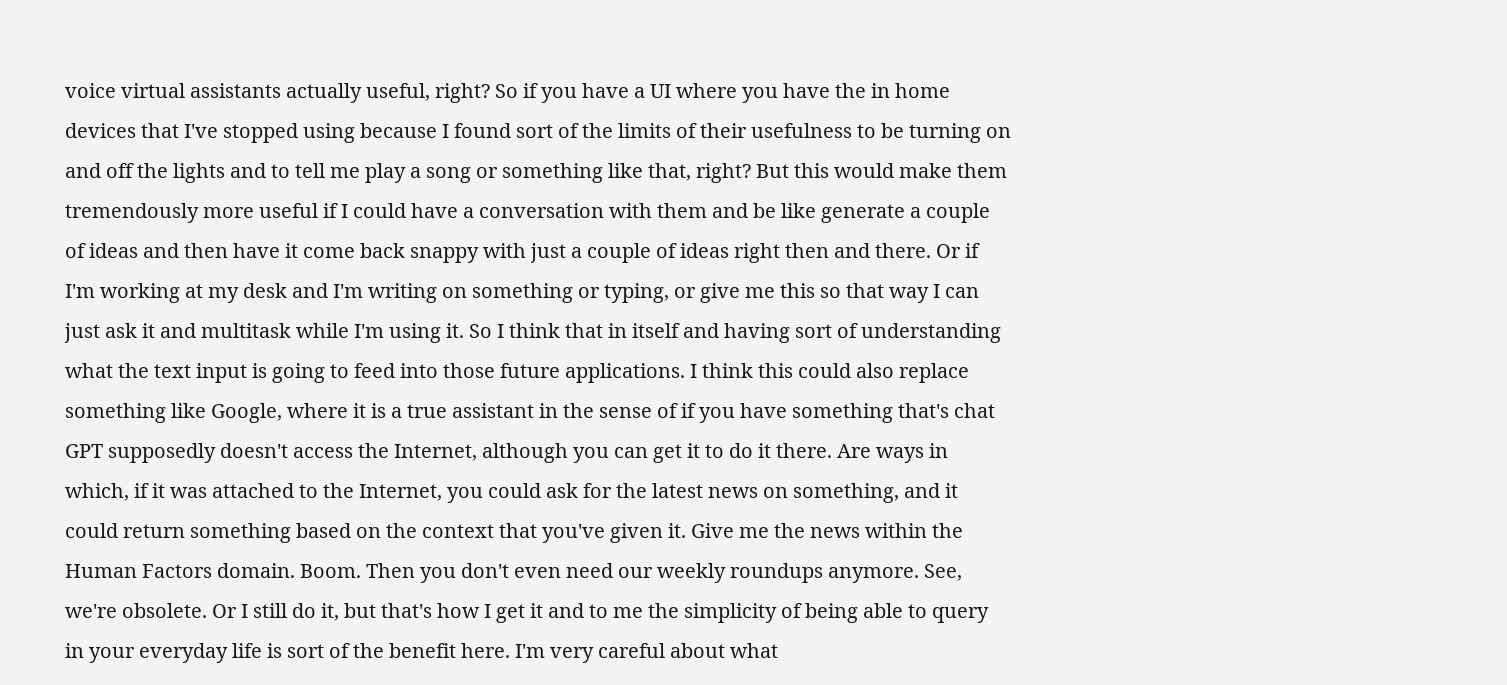voice virtual assistants actually useful, right? So if you have a UI where you have the in home devices that I've stopped using because I found sort of the limits of their usefulness to be turning on and off the lights and to tell me play a song or something like that, right? But this would make them tremendously more useful if I could have a conversation with them and be like generate a couple of ideas and then have it come back snappy with just a couple of ideas right then and there. Or if I'm working at my desk and I'm writing on something or typing, or give me this so that way I can just ask it and multitask while I'm using it. So I think that in itself and having sort of understanding what the text input is going to feed into those future applications. I think this could also replace something like Google, where it is a true assistant in the sense of if you have something that's chat GPT supposedly doesn't access the Internet, although you can get it to do it there. Are ways in which, if it was attached to the Internet, you could ask for the latest news on something, and it could return something based on the context that you've given it. Give me the news within the Human Factors domain. Boom. Then you don't even need our weekly roundups anymore. See, we're obsolete. Or I still do it, but that's how I get it and to me the simplicity of being able to query in your everyday life is sort of the benefit here. I'm very careful about what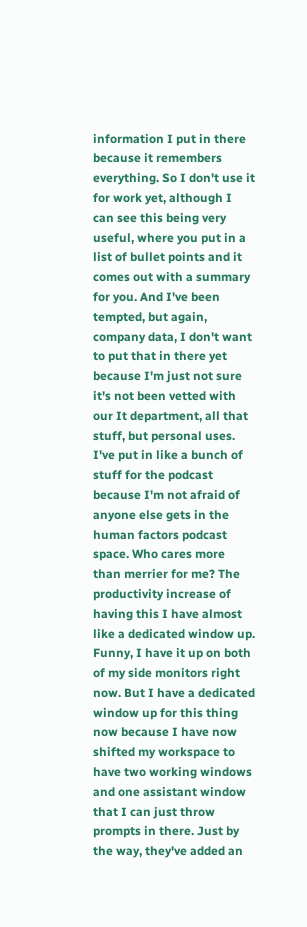information I put in there because it remembers everything. So I don't use it for work yet, although I can see this being very useful, where you put in a list of bullet points and it comes out with a summary for you. And I've been tempted, but again, company data, I don't want to put that in there yet because I'm just not sure it's not been vetted with our It department, all that stuff, but personal uses. I've put in like a bunch of stuff for the podcast because I'm not afraid of anyone else gets in the human factors podcast space. Who cares more than merrier for me? The productivity increase of having this I have almost like a dedicated window up. Funny, I have it up on both of my side monitors right now. But I have a dedicated window up for this thing now because I have now shifted my workspace to have two working windows and one assistant window that I can just throw prompts in there. Just by the way, they've added an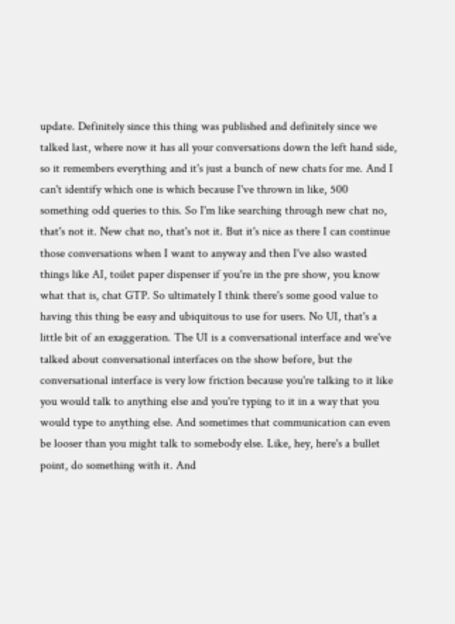update. Definitely since this thing was published and definitely since we talked last, where now it has all your conversations down the left hand side, so it remembers everything and it's just a bunch of new chats for me. And I can't identify which one is which because I've thrown in like, 500 something odd queries to this. So I'm like searching through new chat no, that's not it. New chat no, that's not it. But it's nice as there I can continue those conversations when I want to anyway and then I've also wasted things like AI, toilet paper dispenser if you're in the pre show, you know what that is, chat GTP. So ultimately I think there's some good value to having this thing be easy and ubiquitous to use for users. No UI, that's a little bit of an exaggeration. The UI is a conversational interface and we've talked about conversational interfaces on the show before, but the conversational interface is very low friction because you're talking to it like you would talk to anything else and you're typing to it in a way that you would type to anything else. And sometimes that communication can even be looser than you might talk to somebody else. Like, hey, here's a bullet point, do something with it. And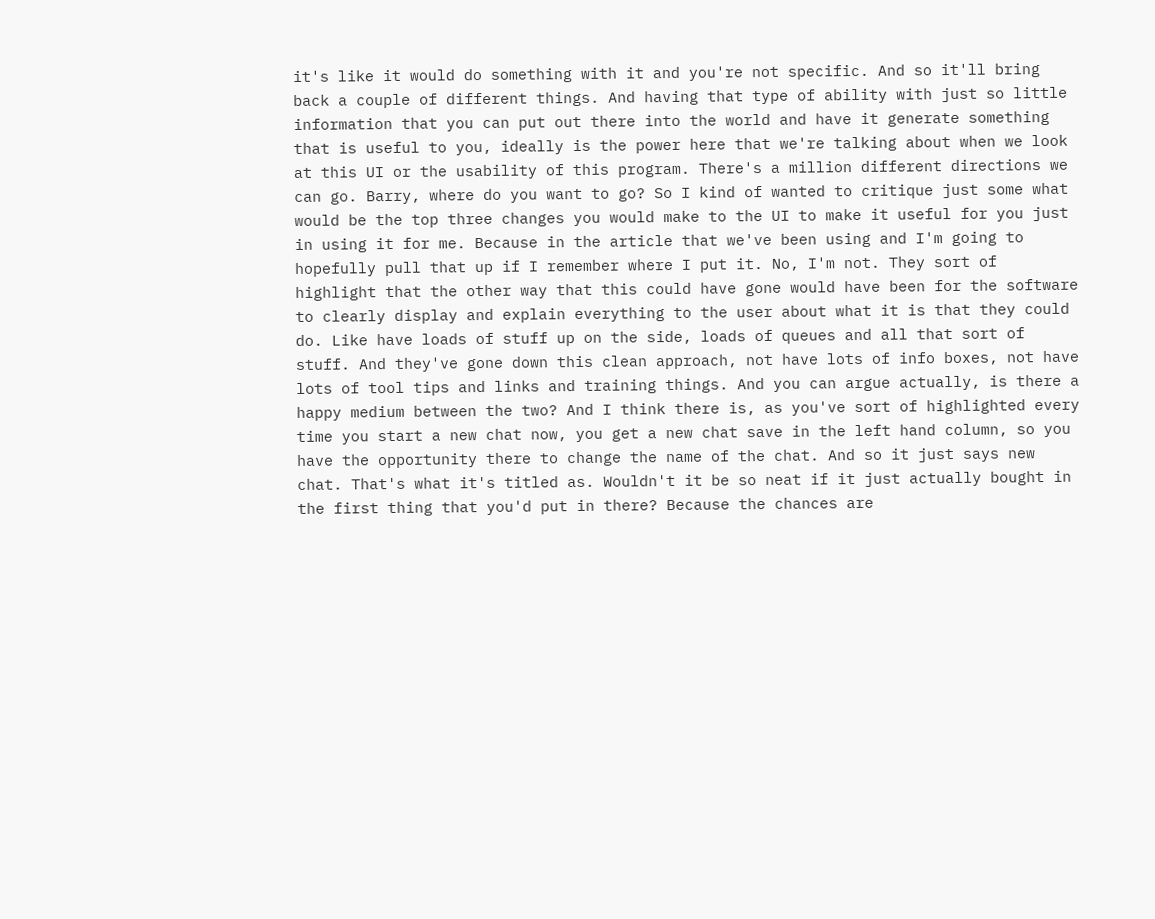it's like it would do something with it and you're not specific. And so it'll bring back a couple of different things. And having that type of ability with just so little information that you can put out there into the world and have it generate something that is useful to you, ideally is the power here that we're talking about when we look at this UI or the usability of this program. There's a million different directions we can go. Barry, where do you want to go? So I kind of wanted to critique just some what would be the top three changes you would make to the UI to make it useful for you just in using it for me. Because in the article that we've been using and I'm going to hopefully pull that up if I remember where I put it. No, I'm not. They sort of highlight that the other way that this could have gone would have been for the software to clearly display and explain everything to the user about what it is that they could do. Like have loads of stuff up on the side, loads of queues and all that sort of stuff. And they've gone down this clean approach, not have lots of info boxes, not have lots of tool tips and links and training things. And you can argue actually, is there a happy medium between the two? And I think there is, as you've sort of highlighted every time you start a new chat now, you get a new chat save in the left hand column, so you have the opportunity there to change the name of the chat. And so it just says new chat. That's what it's titled as. Wouldn't it be so neat if it just actually bought in the first thing that you'd put in there? Because the chances are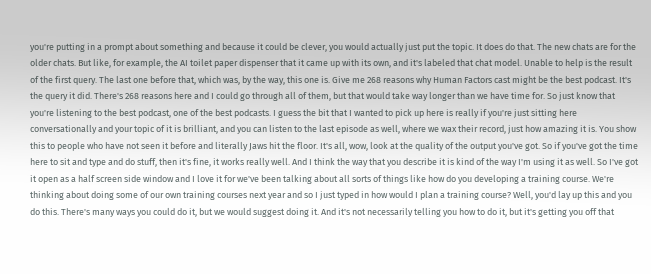you're putting in a prompt about something and because it could be clever, you would actually just put the topic. It does do that. The new chats are for the older chats. But like, for example, the AI toilet paper dispenser that it came up with its own, and it's labeled that chat model. Unable to help is the result of the first query. The last one before that, which was, by the way, this one is. Give me 268 reasons why Human Factors cast might be the best podcast. It's the query it did. There's 268 reasons here and I could go through all of them, but that would take way longer than we have time for. So just know that you're listening to the best podcast, one of the best podcasts. I guess the bit that I wanted to pick up here is really if you're just sitting here conversationally and your topic of it is brilliant, and you can listen to the last episode as well, where we wax their record, just how amazing it is. You show this to people who have not seen it before and literally Jaws hit the floor. It's all, wow, look at the quality of the output you've got. So if you've got the time here to sit and type and do stuff, then it's fine, it works really well. And I think the way that you describe it is kind of the way I'm using it as well. So I've got it open as a half screen side window and I love it for we've been talking about all sorts of things like how do you developing a training course. We're thinking about doing some of our own training courses next year and so I just typed in how would I plan a training course? Well, you'd lay up this and you do this. There's many ways you could do it, but we would suggest doing it. And it's not necessarily telling you how to do it, but it's getting you off that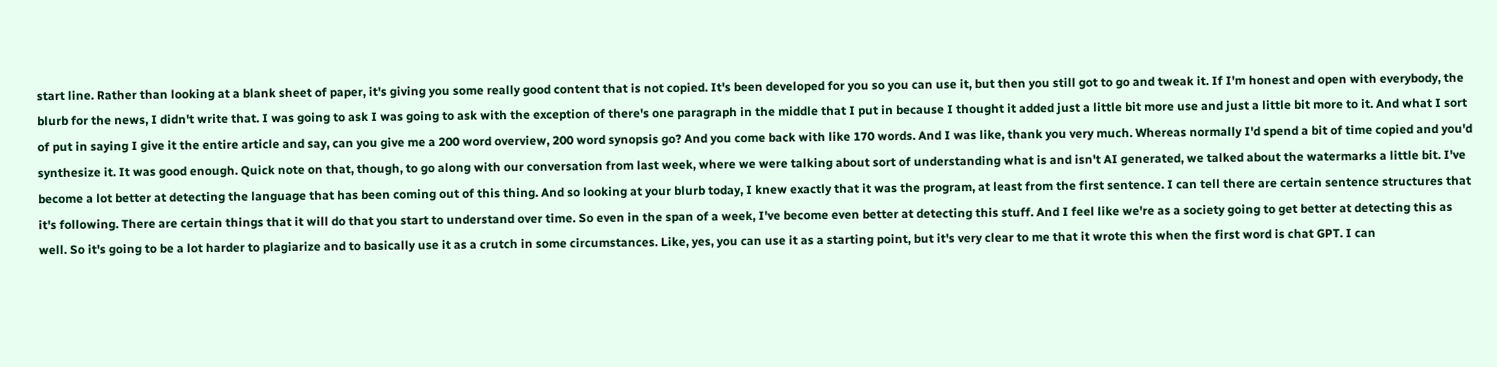start line. Rather than looking at a blank sheet of paper, it's giving you some really good content that is not copied. It's been developed for you so you can use it, but then you still got to go and tweak it. If I'm honest and open with everybody, the blurb for the news, I didn't write that. I was going to ask I was going to ask with the exception of there's one paragraph in the middle that I put in because I thought it added just a little bit more use and just a little bit more to it. And what I sort of put in saying I give it the entire article and say, can you give me a 200 word overview, 200 word synopsis go? And you come back with like 170 words. And I was like, thank you very much. Whereas normally I'd spend a bit of time copied and you'd synthesize it. It was good enough. Quick note on that, though, to go along with our conversation from last week, where we were talking about sort of understanding what is and isn't AI generated, we talked about the watermarks a little bit. I've become a lot better at detecting the language that has been coming out of this thing. And so looking at your blurb today, I knew exactly that it was the program, at least from the first sentence. I can tell there are certain sentence structures that it's following. There are certain things that it will do that you start to understand over time. So even in the span of a week, I've become even better at detecting this stuff. And I feel like we're as a society going to get better at detecting this as well. So it's going to be a lot harder to plagiarize and to basically use it as a crutch in some circumstances. Like, yes, you can use it as a starting point, but it's very clear to me that it wrote this when the first word is chat GPT. I can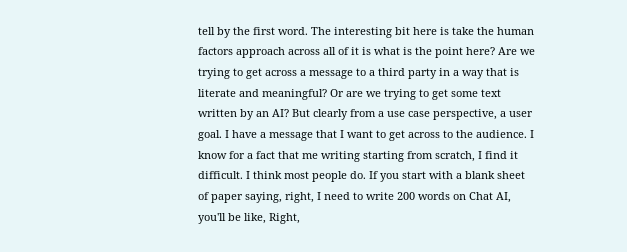tell by the first word. The interesting bit here is take the human factors approach across all of it is what is the point here? Are we trying to get across a message to a third party in a way that is literate and meaningful? Or are we trying to get some text written by an AI? But clearly from a use case perspective, a user goal. I have a message that I want to get across to the audience. I know for a fact that me writing starting from scratch, I find it difficult. I think most people do. If you start with a blank sheet of paper saying, right, I need to write 200 words on Chat AI, you'll be like, Right,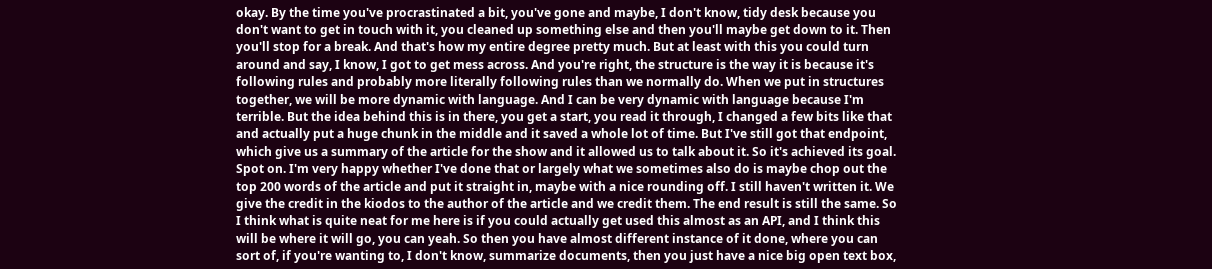okay. By the time you've procrastinated a bit, you've gone and maybe, I don't know, tidy desk because you don't want to get in touch with it, you cleaned up something else and then you'll maybe get down to it. Then you'll stop for a break. And that's how my entire degree pretty much. But at least with this you could turn around and say, I know, I got to get mess across. And you're right, the structure is the way it is because it's following rules and probably more literally following rules than we normally do. When we put in structures together, we will be more dynamic with language. And I can be very dynamic with language because I'm terrible. But the idea behind this is in there, you get a start, you read it through, I changed a few bits like that and actually put a huge chunk in the middle and it saved a whole lot of time. But I've still got that endpoint, which give us a summary of the article for the show and it allowed us to talk about it. So it's achieved its goal. Spot on. I'm very happy whether I've done that or largely what we sometimes also do is maybe chop out the top 200 words of the article and put it straight in, maybe with a nice rounding off. I still haven't written it. We give the credit in the kiodos to the author of the article and we credit them. The end result is still the same. So I think what is quite neat for me here is if you could actually get used this almost as an API, and I think this will be where it will go, you can yeah. So then you have almost different instance of it done, where you can sort of, if you're wanting to, I don't know, summarize documents, then you just have a nice big open text box,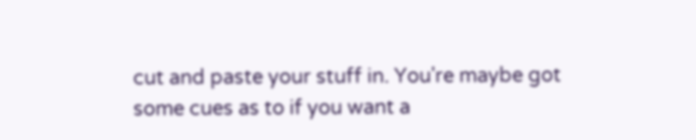cut and paste your stuff in. You're maybe got some cues as to if you want a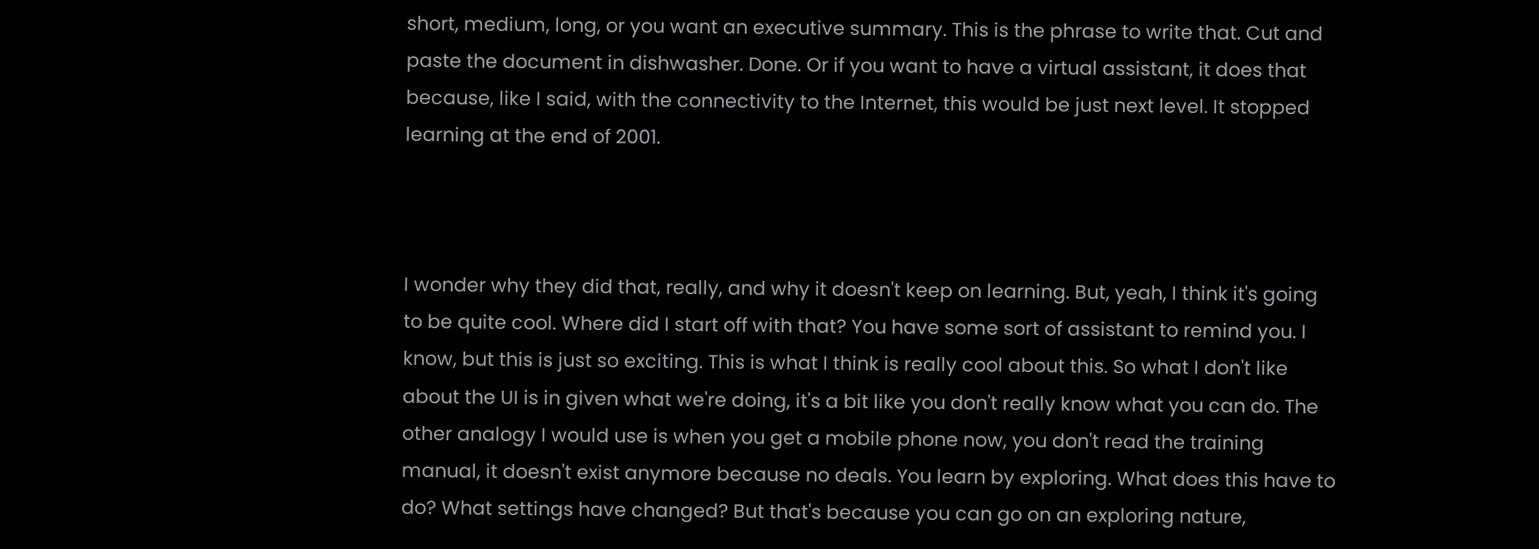short, medium, long, or you want an executive summary. This is the phrase to write that. Cut and paste the document in dishwasher. Done. Or if you want to have a virtual assistant, it does that because, like I said, with the connectivity to the Internet, this would be just next level. It stopped learning at the end of 2001.



I wonder why they did that, really, and why it doesn't keep on learning. But, yeah, I think it's going to be quite cool. Where did I start off with that? You have some sort of assistant to remind you. I know, but this is just so exciting. This is what I think is really cool about this. So what I don't like about the UI is in given what we're doing, it's a bit like you don't really know what you can do. The other analogy I would use is when you get a mobile phone now, you don't read the training manual, it doesn't exist anymore because no deals. You learn by exploring. What does this have to do? What settings have changed? But that's because you can go on an exploring nature,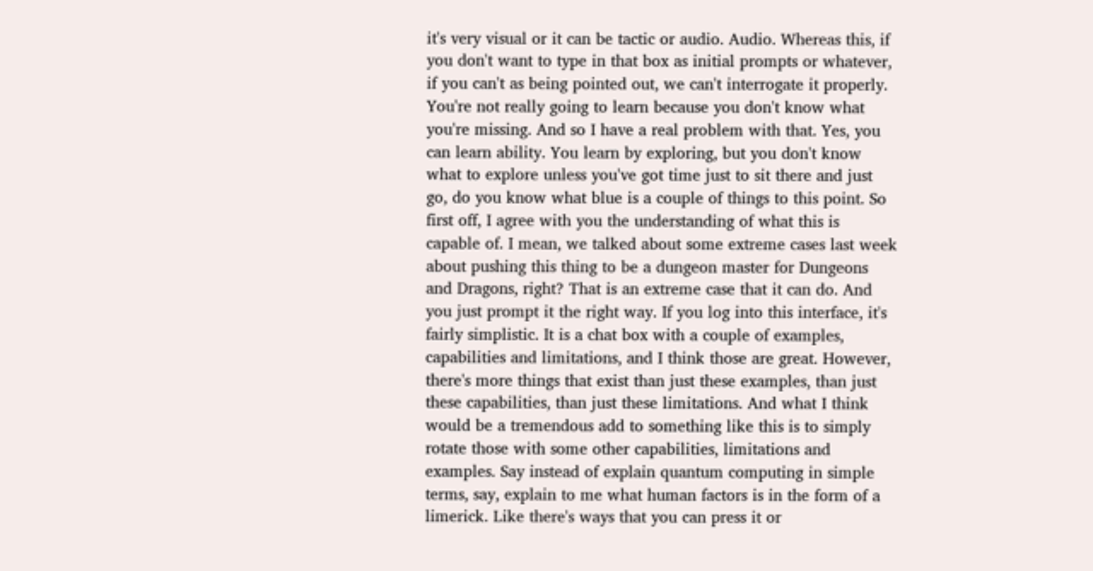it's very visual or it can be tactic or audio. Audio. Whereas this, if you don't want to type in that box as initial prompts or whatever, if you can't as being pointed out, we can't interrogate it properly. You're not really going to learn because you don't know what you're missing. And so I have a real problem with that. Yes, you can learn ability. You learn by exploring, but you don't know what to explore unless you've got time just to sit there and just go, do you know what blue is a couple of things to this point. So first off, I agree with you the understanding of what this is capable of. I mean, we talked about some extreme cases last week about pushing this thing to be a dungeon master for Dungeons and Dragons, right? That is an extreme case that it can do. And you just prompt it the right way. If you log into this interface, it's fairly simplistic. It is a chat box with a couple of examples, capabilities and limitations, and I think those are great. However, there's more things that exist than just these examples, than just these capabilities, than just these limitations. And what I think would be a tremendous add to something like this is to simply rotate those with some other capabilities, limitations and examples. Say instead of explain quantum computing in simple terms, say, explain to me what human factors is in the form of a limerick. Like there's ways that you can press it or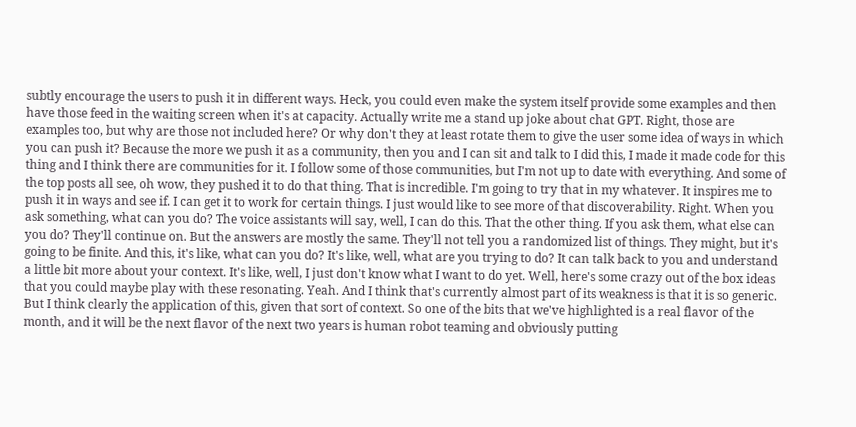subtly encourage the users to push it in different ways. Heck, you could even make the system itself provide some examples and then have those feed in the waiting screen when it's at capacity. Actually write me a stand up joke about chat GPT. Right, those are examples too, but why are those not included here? Or why don't they at least rotate them to give the user some idea of ways in which you can push it? Because the more we push it as a community, then you and I can sit and talk to I did this, I made it made code for this thing and I think there are communities for it. I follow some of those communities, but I'm not up to date with everything. And some of the top posts all see, oh wow, they pushed it to do that thing. That is incredible. I'm going to try that in my whatever. It inspires me to push it in ways and see if. I can get it to work for certain things. I just would like to see more of that discoverability. Right. When you ask something, what can you do? The voice assistants will say, well, I can do this. That the other thing. If you ask them, what else can you do? They'll continue on. But the answers are mostly the same. They'll not tell you a randomized list of things. They might, but it's going to be finite. And this, it's like, what can you do? It's like, well, what are you trying to do? It can talk back to you and understand a little bit more about your context. It's like, well, I just don't know what I want to do yet. Well, here's some crazy out of the box ideas that you could maybe play with these resonating. Yeah. And I think that's currently almost part of its weakness is that it is so generic. But I think clearly the application of this, given that sort of context. So one of the bits that we've highlighted is a real flavor of the month, and it will be the next flavor of the next two years is human robot teaming and obviously putting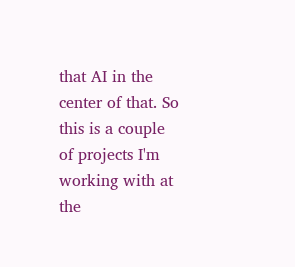that AI in the center of that. So this is a couple of projects I'm working with at the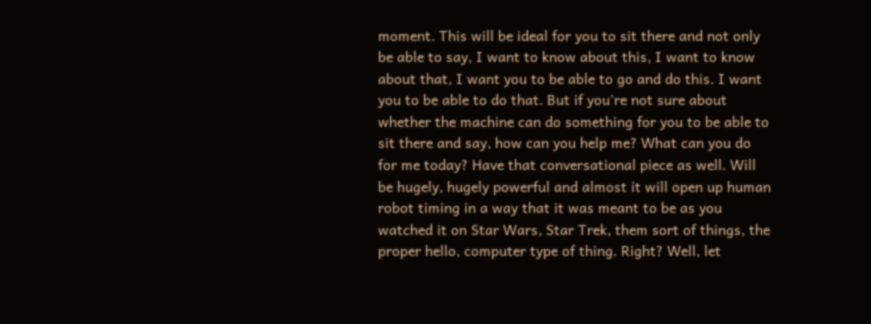moment. This will be ideal for you to sit there and not only be able to say, I want to know about this, I want to know about that, I want you to be able to go and do this. I want you to be able to do that. But if you're not sure about whether the machine can do something for you to be able to sit there and say, how can you help me? What can you do for me today? Have that conversational piece as well. Will be hugely, hugely powerful and almost it will open up human robot timing in a way that it was meant to be as you watched it on Star Wars, Star Trek, them sort of things, the proper hello, computer type of thing. Right? Well, let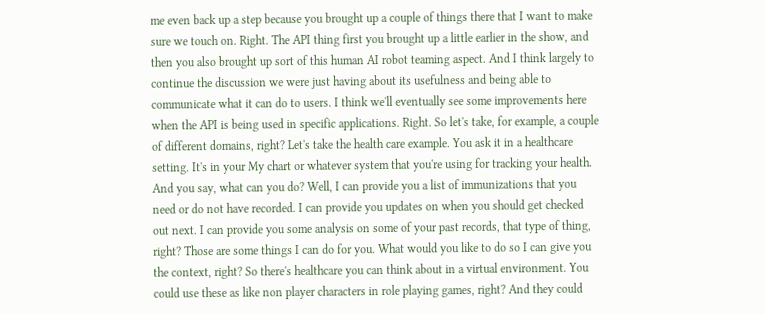me even back up a step because you brought up a couple of things there that I want to make sure we touch on. Right. The API thing first you brought up a little earlier in the show, and then you also brought up sort of this human AI robot teaming aspect. And I think largely to continue the discussion we were just having about its usefulness and being able to communicate what it can do to users. I think we'll eventually see some improvements here when the API is being used in specific applications. Right. So let's take, for example, a couple of different domains, right? Let's take the health care example. You ask it in a healthcare setting. It's in your My chart or whatever system that you're using for tracking your health. And you say, what can you do? Well, I can provide you a list of immunizations that you need or do not have recorded. I can provide you updates on when you should get checked out next. I can provide you some analysis on some of your past records, that type of thing, right? Those are some things I can do for you. What would you like to do so I can give you the context, right? So there's healthcare you can think about in a virtual environment. You could use these as like non player characters in role playing games, right? And they could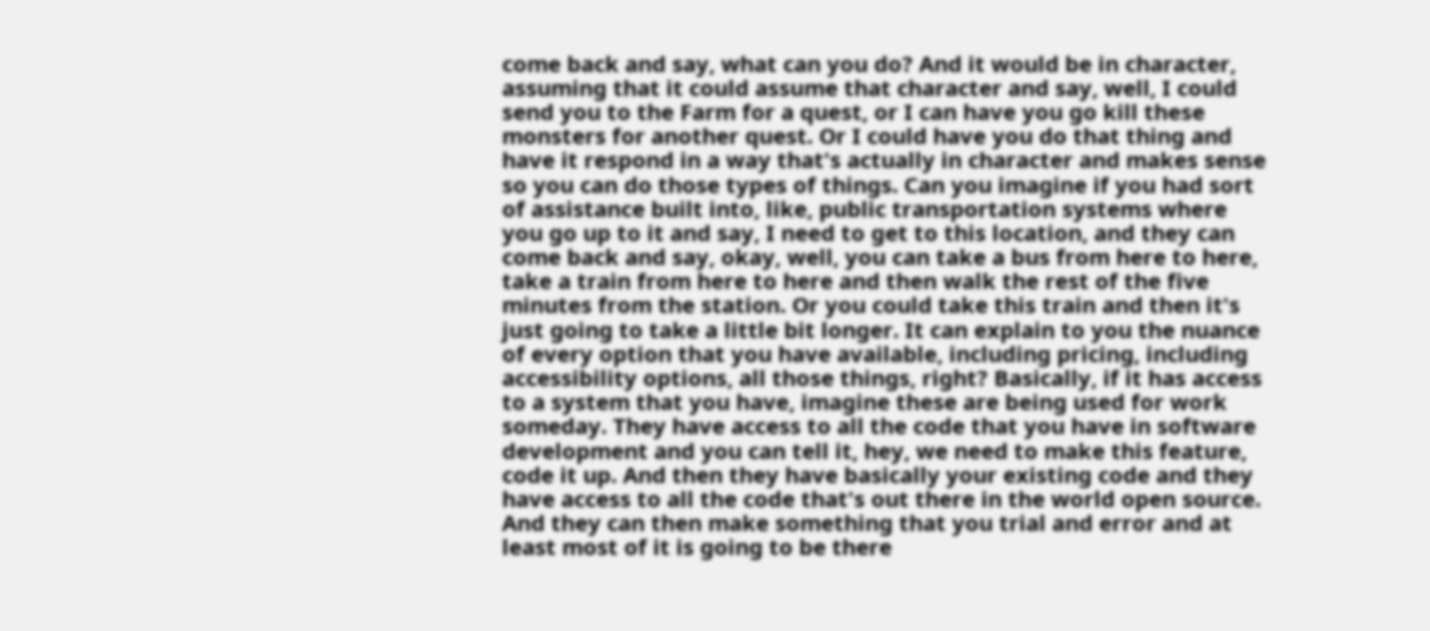come back and say, what can you do? And it would be in character, assuming that it could assume that character and say, well, I could send you to the Farm for a quest, or I can have you go kill these monsters for another quest. Or I could have you do that thing and have it respond in a way that's actually in character and makes sense so you can do those types of things. Can you imagine if you had sort of assistance built into, like, public transportation systems where you go up to it and say, I need to get to this location, and they can come back and say, okay, well, you can take a bus from here to here, take a train from here to here and then walk the rest of the five minutes from the station. Or you could take this train and then it's just going to take a little bit longer. It can explain to you the nuance of every option that you have available, including pricing, including accessibility options, all those things, right? Basically, if it has access to a system that you have, imagine these are being used for work someday. They have access to all the code that you have in software development and you can tell it, hey, we need to make this feature, code it up. And then they have basically your existing code and they have access to all the code that's out there in the world open source. And they can then make something that you trial and error and at least most of it is going to be there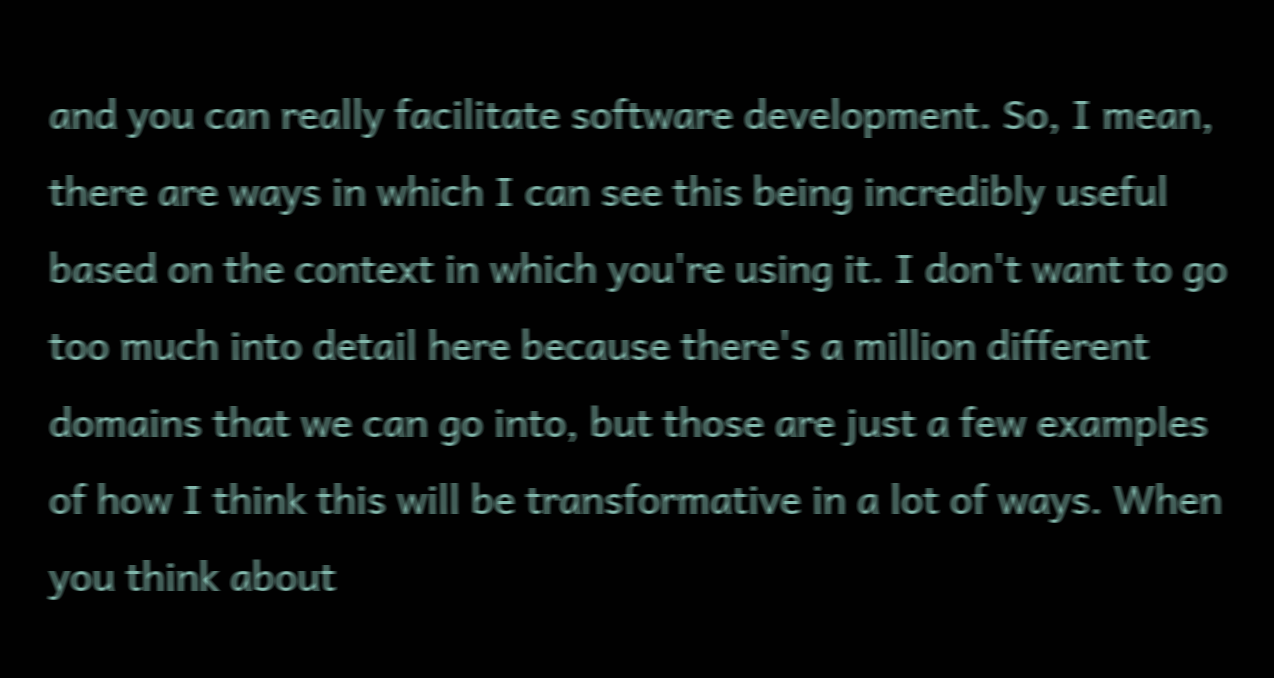and you can really facilitate software development. So, I mean, there are ways in which I can see this being incredibly useful based on the context in which you're using it. I don't want to go too much into detail here because there's a million different domains that we can go into, but those are just a few examples of how I think this will be transformative in a lot of ways. When you think about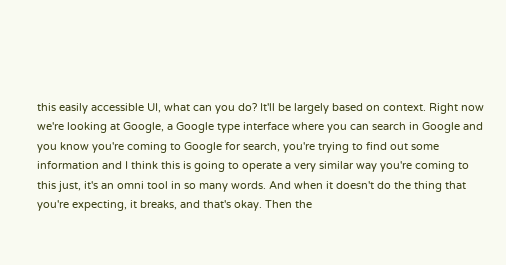this easily accessible UI, what can you do? It'll be largely based on context. Right now we're looking at Google, a Google type interface where you can search in Google and you know you're coming to Google for search, you're trying to find out some information and I think this is going to operate a very similar way you're coming to this just, it's an omni tool in so many words. And when it doesn't do the thing that you're expecting, it breaks, and that's okay. Then the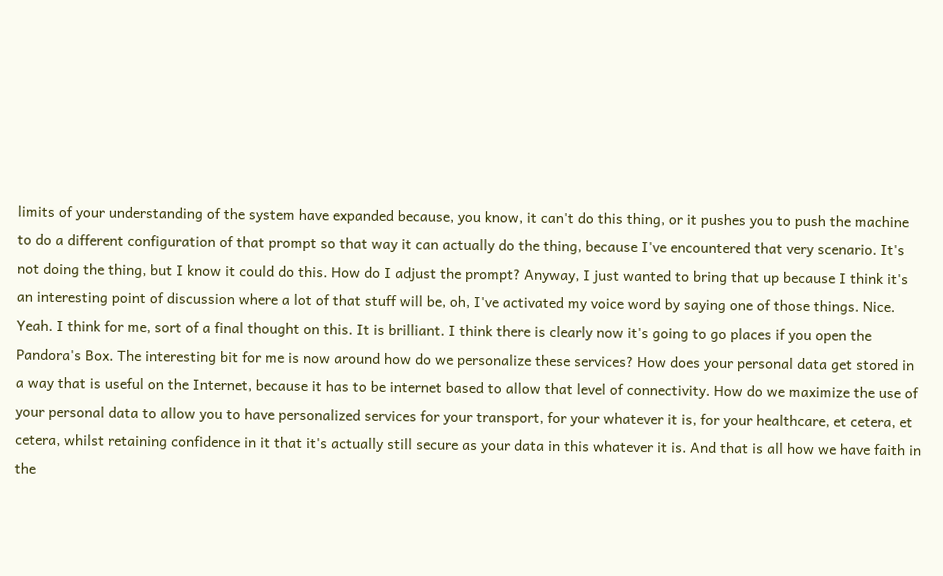limits of your understanding of the system have expanded because, you know, it can't do this thing, or it pushes you to push the machine to do a different configuration of that prompt so that way it can actually do the thing, because I've encountered that very scenario. It's not doing the thing, but I know it could do this. How do I adjust the prompt? Anyway, I just wanted to bring that up because I think it's an interesting point of discussion where a lot of that stuff will be, oh, I've activated my voice word by saying one of those things. Nice. Yeah. I think for me, sort of a final thought on this. It is brilliant. I think there is clearly now it's going to go places if you open the Pandora's Box. The interesting bit for me is now around how do we personalize these services? How does your personal data get stored in a way that is useful on the Internet, because it has to be internet based to allow that level of connectivity. How do we maximize the use of your personal data to allow you to have personalized services for your transport, for your whatever it is, for your healthcare, et cetera, et cetera, whilst retaining confidence in it that it's actually still secure as your data in this whatever it is. And that is all how we have faith in the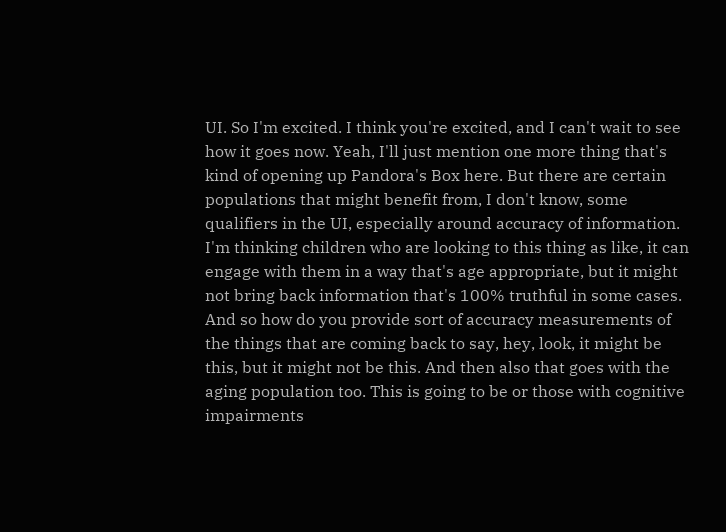UI. So I'm excited. I think you're excited, and I can't wait to see how it goes now. Yeah, I'll just mention one more thing that's kind of opening up Pandora's Box here. But there are certain populations that might benefit from, I don't know, some qualifiers in the UI, especially around accuracy of information. I'm thinking children who are looking to this thing as like, it can engage with them in a way that's age appropriate, but it might not bring back information that's 100% truthful in some cases. And so how do you provide sort of accuracy measurements of the things that are coming back to say, hey, look, it might be this, but it might not be this. And then also that goes with the aging population too. This is going to be or those with cognitive impairments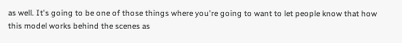as well. It's going to be one of those things where you're going to want to let people know that how this model works behind the scenes as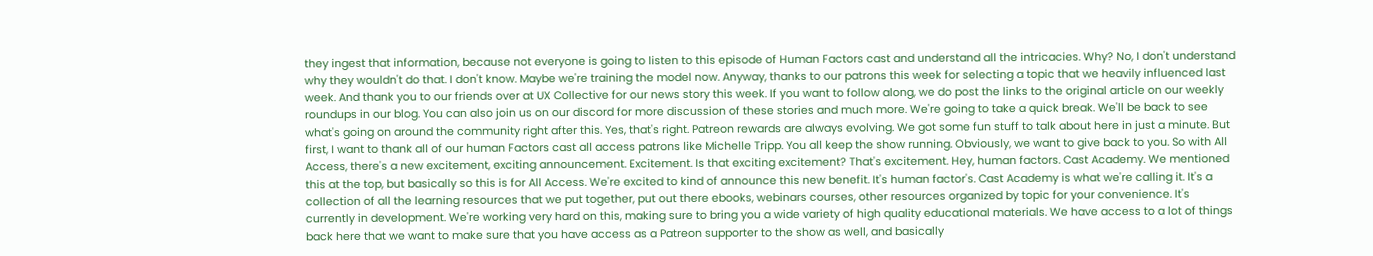they ingest that information, because not everyone is going to listen to this episode of Human Factors cast and understand all the intricacies. Why? No, I don't understand why they wouldn't do that. I don't know. Maybe we're training the model now. Anyway, thanks to our patrons this week for selecting a topic that we heavily influenced last week. And thank you to our friends over at UX Collective for our news story this week. If you want to follow along, we do post the links to the original article on our weekly roundups in our blog. You can also join us on our discord for more discussion of these stories and much more. We're going to take a quick break. We'll be back to see what's going on around the community right after this. Yes, that's right. Patreon rewards are always evolving. We got some fun stuff to talk about here in just a minute. But first, I want to thank all of our human Factors cast all access patrons like Michelle Tripp. You all keep the show running. Obviously, we want to give back to you. So with All Access, there's a new excitement, exciting announcement. Excitement. Is that exciting excitement? That's excitement. Hey, human factors. Cast Academy. We mentioned this at the top, but basically so this is for All Access. We're excited to kind of announce this new benefit. It's human factor's. Cast Academy is what we're calling it. It's a collection of all the learning resources that we put together, put out there ebooks, webinars courses, other resources organized by topic for your convenience. It's currently in development. We're working very hard on this, making sure to bring you a wide variety of high quality educational materials. We have access to a lot of things back here that we want to make sure that you have access as a Patreon supporter to the show as well, and basically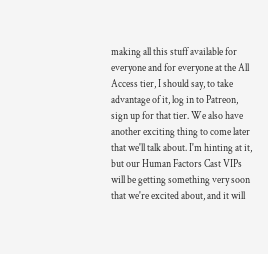making all this stuff available for everyone and for everyone at the All Access tier, I should say, to take advantage of it, log in to Patreon, sign up for that tier. We also have another exciting thing to come later that we'll talk about. I'm hinting at it, but our Human Factors Cast VIPs will be getting something very soon that we're excited about, and it will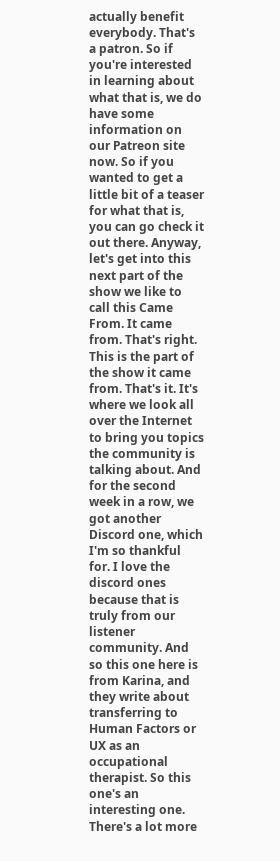actually benefit everybody. That's a patron. So if you're interested in learning about what that is, we do have some information on our Patreon site now. So if you wanted to get a little bit of a teaser for what that is, you can go check it out there. Anyway, let's get into this next part of the show we like to call this Came From. It came from. That's right. This is the part of the show it came from. That's it. It's where we look all over the Internet to bring you topics the community is talking about. And for the second week in a row, we got another Discord one, which I'm so thankful for. I love the discord ones because that is truly from our listener community. And so this one here is from Karina, and they write about transferring to Human Factors or UX as an occupational therapist. So this one's an interesting one. There's a lot more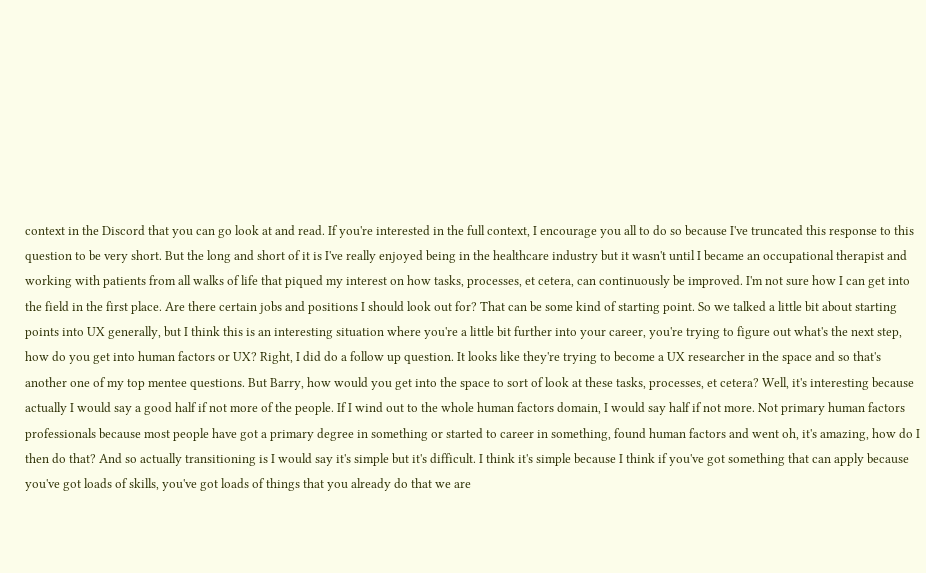context in the Discord that you can go look at and read. If you're interested in the full context, I encourage you all to do so because I've truncated this response to this question to be very short. But the long and short of it is I've really enjoyed being in the healthcare industry but it wasn't until I became an occupational therapist and working with patients from all walks of life that piqued my interest on how tasks, processes, et cetera, can continuously be improved. I'm not sure how I can get into the field in the first place. Are there certain jobs and positions I should look out for? That can be some kind of starting point. So we talked a little bit about starting points into UX generally, but I think this is an interesting situation where you're a little bit further into your career, you're trying to figure out what's the next step, how do you get into human factors or UX? Right, I did do a follow up question. It looks like they're trying to become a UX researcher in the space and so that's another one of my top mentee questions. But Barry, how would you get into the space to sort of look at these tasks, processes, et cetera? Well, it's interesting because actually I would say a good half if not more of the people. If I wind out to the whole human factors domain, I would say half if not more. Not primary human factors professionals because most people have got a primary degree in something or started to career in something, found human factors and went oh, it's amazing, how do I then do that? And so actually transitioning is I would say it's simple but it's difficult. I think it's simple because I think if you've got something that can apply because you've got loads of skills, you've got loads of things that you already do that we are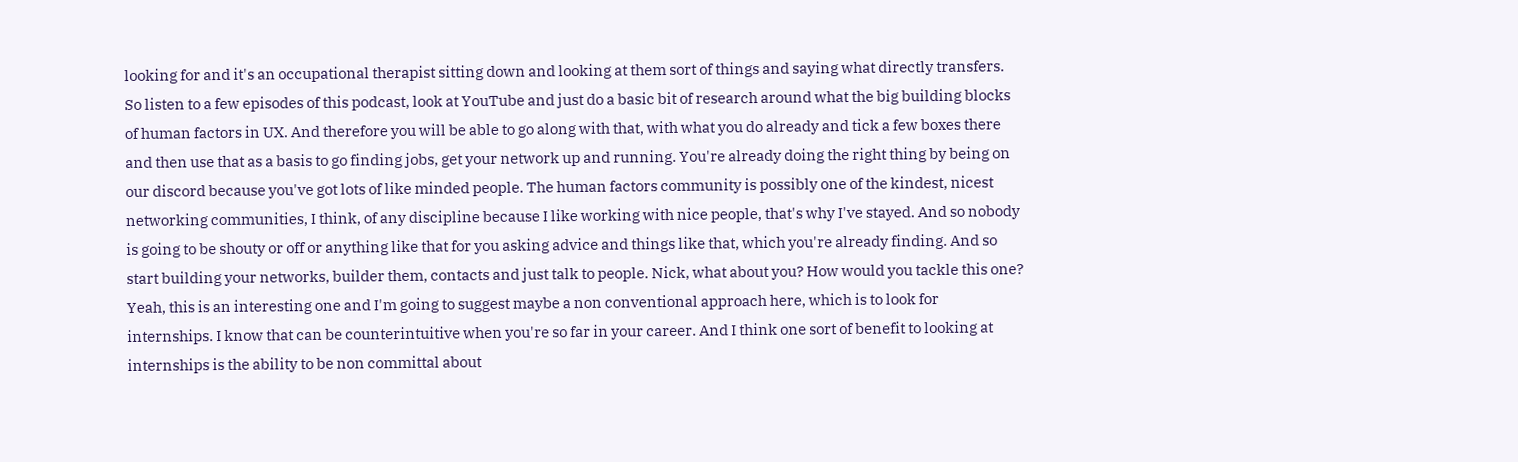looking for and it's an occupational therapist sitting down and looking at them sort of things and saying what directly transfers. So listen to a few episodes of this podcast, look at YouTube and just do a basic bit of research around what the big building blocks of human factors in UX. And therefore you will be able to go along with that, with what you do already and tick a few boxes there and then use that as a basis to go finding jobs, get your network up and running. You're already doing the right thing by being on our discord because you've got lots of like minded people. The human factors community is possibly one of the kindest, nicest networking communities, I think, of any discipline because I like working with nice people, that's why I've stayed. And so nobody is going to be shouty or off or anything like that for you asking advice and things like that, which you're already finding. And so start building your networks, builder them, contacts and just talk to people. Nick, what about you? How would you tackle this one? Yeah, this is an interesting one and I'm going to suggest maybe a non conventional approach here, which is to look for internships. I know that can be counterintuitive when you're so far in your career. And I think one sort of benefit to looking at internships is the ability to be non committal about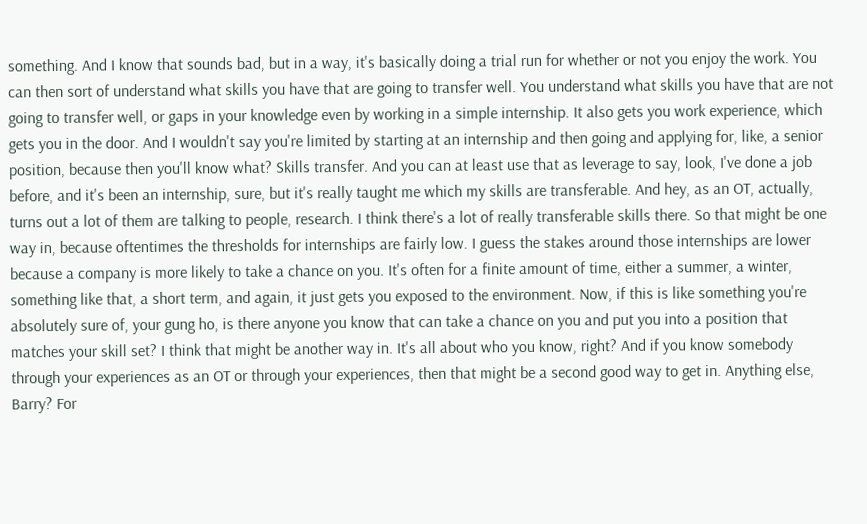something. And I know that sounds bad, but in a way, it's basically doing a trial run for whether or not you enjoy the work. You can then sort of understand what skills you have that are going to transfer well. You understand what skills you have that are not going to transfer well, or gaps in your knowledge even by working in a simple internship. It also gets you work experience, which gets you in the door. And I wouldn't say you're limited by starting at an internship and then going and applying for, like, a senior position, because then you'll know what? Skills transfer. And you can at least use that as leverage to say, look, I've done a job before, and it's been an internship, sure, but it's really taught me which my skills are transferable. And hey, as an OT, actually, turns out a lot of them are talking to people, research. I think there's a lot of really transferable skills there. So that might be one way in, because oftentimes the thresholds for internships are fairly low. I guess the stakes around those internships are lower because a company is more likely to take a chance on you. It's often for a finite amount of time, either a summer, a winter, something like that, a short term, and again, it just gets you exposed to the environment. Now, if this is like something you're absolutely sure of, your gung ho, is there anyone you know that can take a chance on you and put you into a position that matches your skill set? I think that might be another way in. It's all about who you know, right? And if you know somebody through your experiences as an OT or through your experiences, then that might be a second good way to get in. Anything else, Barry? For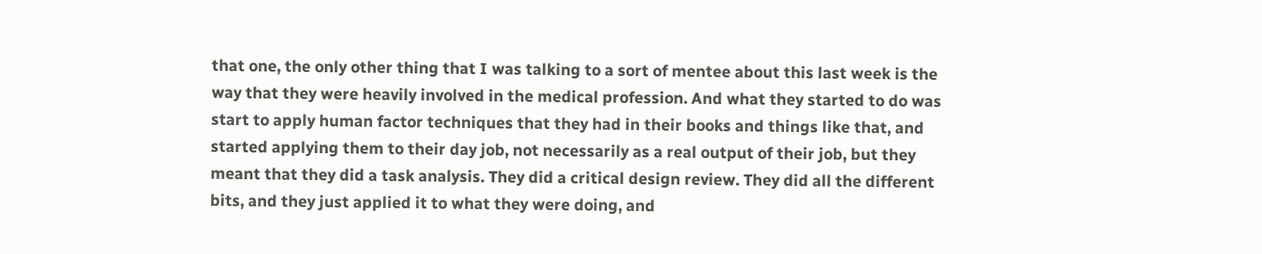that one, the only other thing that I was talking to a sort of mentee about this last week is the way that they were heavily involved in the medical profession. And what they started to do was start to apply human factor techniques that they had in their books and things like that, and started applying them to their day job, not necessarily as a real output of their job, but they meant that they did a task analysis. They did a critical design review. They did all the different bits, and they just applied it to what they were doing, and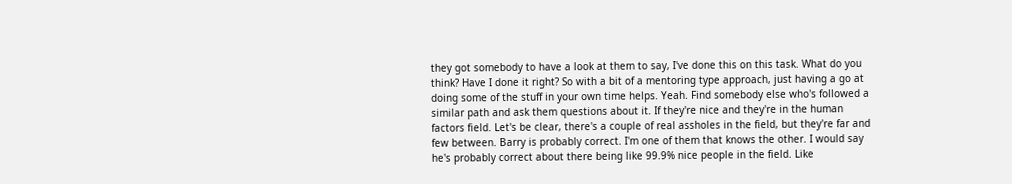they got somebody to have a look at them to say, I've done this on this task. What do you think? Have I done it right? So with a bit of a mentoring type approach, just having a go at doing some of the stuff in your own time helps. Yeah. Find somebody else who's followed a similar path and ask them questions about it. If they're nice and they're in the human factors field. Let's be clear, there's a couple of real assholes in the field, but they're far and few between. Barry is probably correct. I'm one of them that knows the other. I would say he's probably correct about there being like 99.9% nice people in the field. Like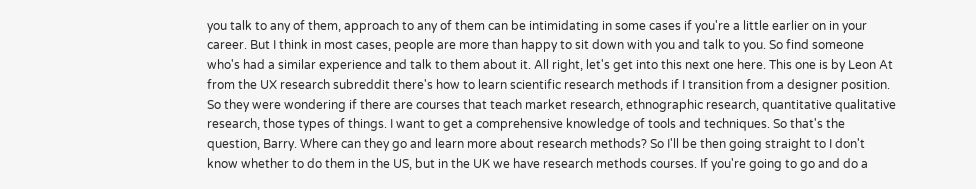you talk to any of them, approach to any of them can be intimidating in some cases if you're a little earlier on in your career. But I think in most cases, people are more than happy to sit down with you and talk to you. So find someone who's had a similar experience and talk to them about it. All right, let's get into this next one here. This one is by Leon At from the UX research subreddit there's how to learn scientific research methods if I transition from a designer position. So they were wondering if there are courses that teach market research, ethnographic research, quantitative qualitative research, those types of things. I want to get a comprehensive knowledge of tools and techniques. So that's the question, Barry. Where can they go and learn more about research methods? So I'll be then going straight to I don't know whether to do them in the US, but in the UK we have research methods courses. If you're going to go and do a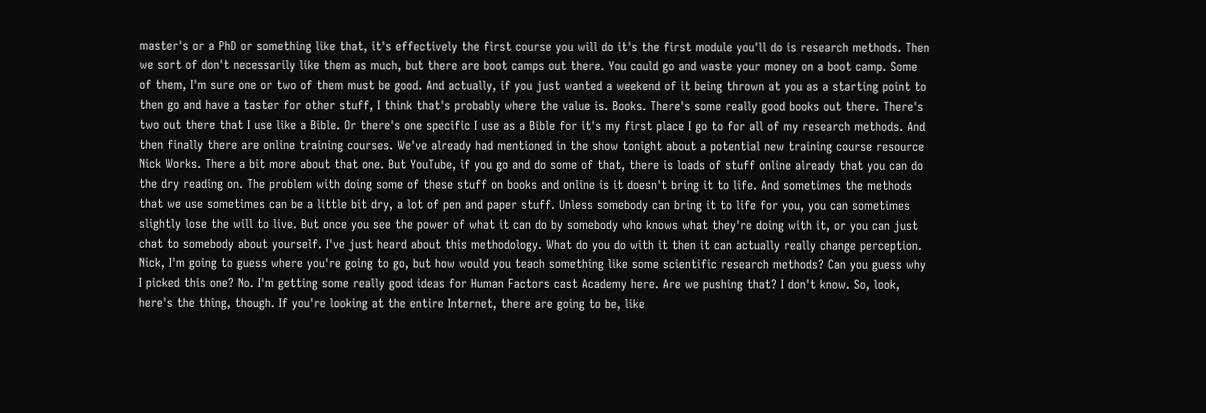master's or a PhD or something like that, it's effectively the first course you will do it's the first module you'll do is research methods. Then we sort of don't necessarily like them as much, but there are boot camps out there. You could go and waste your money on a boot camp. Some of them, I'm sure one or two of them must be good. And actually, if you just wanted a weekend of it being thrown at you as a starting point to then go and have a taster for other stuff, I think that's probably where the value is. Books. There's some really good books out there. There's two out there that I use like a Bible. Or there's one specific I use as a Bible for it's my first place I go to for all of my research methods. And then finally there are online training courses. We've already had mentioned in the show tonight about a potential new training course resource Nick Works. There a bit more about that one. But YouTube, if you go and do some of that, there is loads of stuff online already that you can do the dry reading on. The problem with doing some of these stuff on books and online is it doesn't bring it to life. And sometimes the methods that we use sometimes can be a little bit dry, a lot of pen and paper stuff. Unless somebody can bring it to life for you, you can sometimes slightly lose the will to live. But once you see the power of what it can do by somebody who knows what they're doing with it, or you can just chat to somebody about yourself. I've just heard about this methodology. What do you do with it then it can actually really change perception. Nick, I'm going to guess where you're going to go, but how would you teach something like some scientific research methods? Can you guess why I picked this one? No. I'm getting some really good ideas for Human Factors cast Academy here. Are we pushing that? I don't know. So, look, here's the thing, though. If you're looking at the entire Internet, there are going to be, like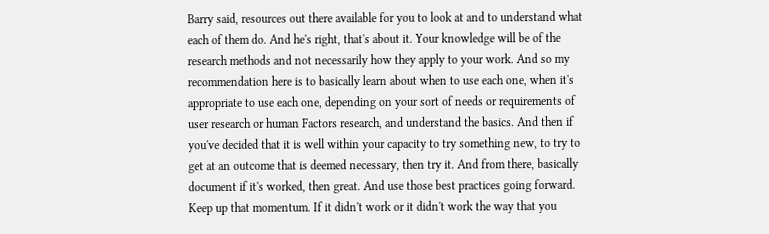Barry said, resources out there available for you to look at and to understand what each of them do. And he's right, that's about it. Your knowledge will be of the research methods and not necessarily how they apply to your work. And so my recommendation here is to basically learn about when to use each one, when it's appropriate to use each one, depending on your sort of needs or requirements of user research or human Factors research, and understand the basics. And then if you've decided that it is well within your capacity to try something new, to try to get at an outcome that is deemed necessary, then try it. And from there, basically document if it's worked, then great. And use those best practices going forward. Keep up that momentum. If it didn't work or it didn't work the way that you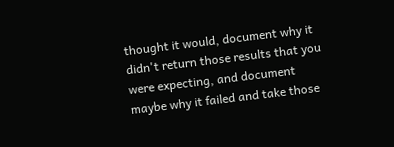thought it would, document why it didn't return those results that you were expecting, and document maybe why it failed and take those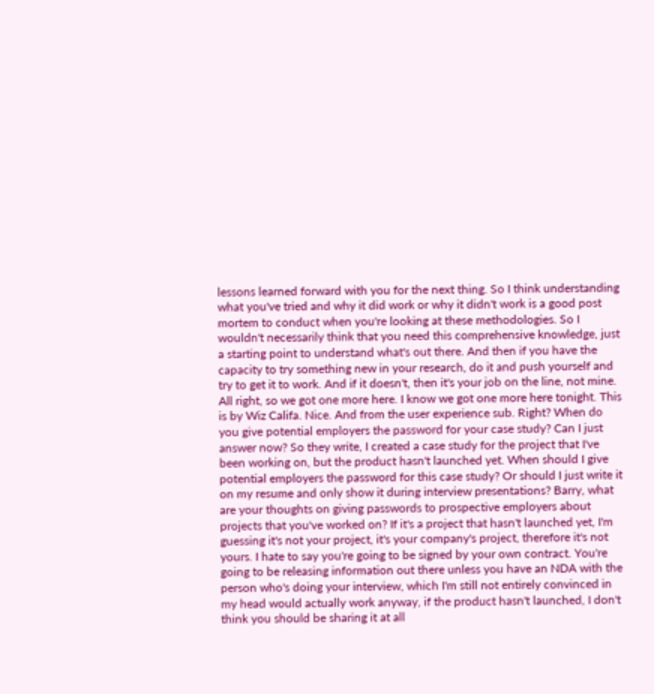lessons learned forward with you for the next thing. So I think understanding what you've tried and why it did work or why it didn't work is a good post mortem to conduct when you're looking at these methodologies. So I wouldn't necessarily think that you need this comprehensive knowledge, just a starting point to understand what's out there. And then if you have the capacity to try something new in your research, do it and push yourself and try to get it to work. And if it doesn't, then it's your job on the line, not mine. All right, so we got one more here. I know we got one more here tonight. This is by Wiz Califa. Nice. And from the user experience sub. Right? When do you give potential employers the password for your case study? Can I just answer now? So they write, I created a case study for the project that I've been working on, but the product hasn't launched yet. When should I give potential employers the password for this case study? Or should I just write it on my resume and only show it during interview presentations? Barry, what are your thoughts on giving passwords to prospective employers about projects that you've worked on? If it's a project that hasn't launched yet, I'm guessing it's not your project, it's your company's project, therefore it's not yours. I hate to say you're going to be signed by your own contract. You're going to be releasing information out there unless you have an NDA with the person who's doing your interview, which I'm still not entirely convinced in my head would actually work anyway, if the product hasn't launched, I don't think you should be sharing it at all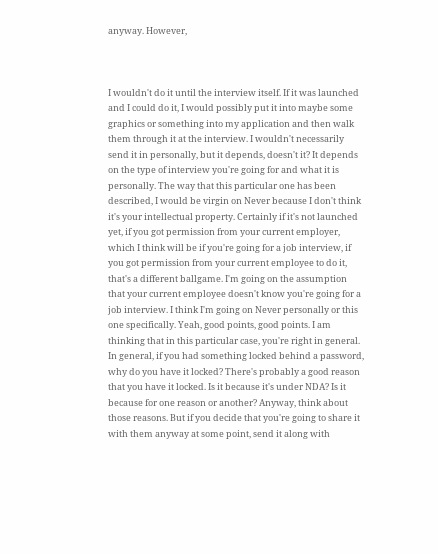anyway. However,



I wouldn't do it until the interview itself. If it was launched and I could do it, I would possibly put it into maybe some graphics or something into my application and then walk them through it at the interview. I wouldn't necessarily send it in personally, but it depends, doesn't it? It depends on the type of interview you're going for and what it is personally. The way that this particular one has been described, I would be virgin on Never because I don't think it's your intellectual property. Certainly if it's not launched yet, if you got permission from your current employer, which I think will be if you're going for a job interview, if you got permission from your current employee to do it, that's a different ballgame. I'm going on the assumption that your current employee doesn't know you're going for a job interview. I think I'm going on Never personally or this one specifically. Yeah, good points, good points. I am thinking that in this particular case, you're right in general. In general, if you had something locked behind a password, why do you have it locked? There's probably a good reason that you have it locked. Is it because it's under NDA? Is it because for one reason or another? Anyway, think about those reasons. But if you decide that you're going to share it with them anyway at some point, send it along with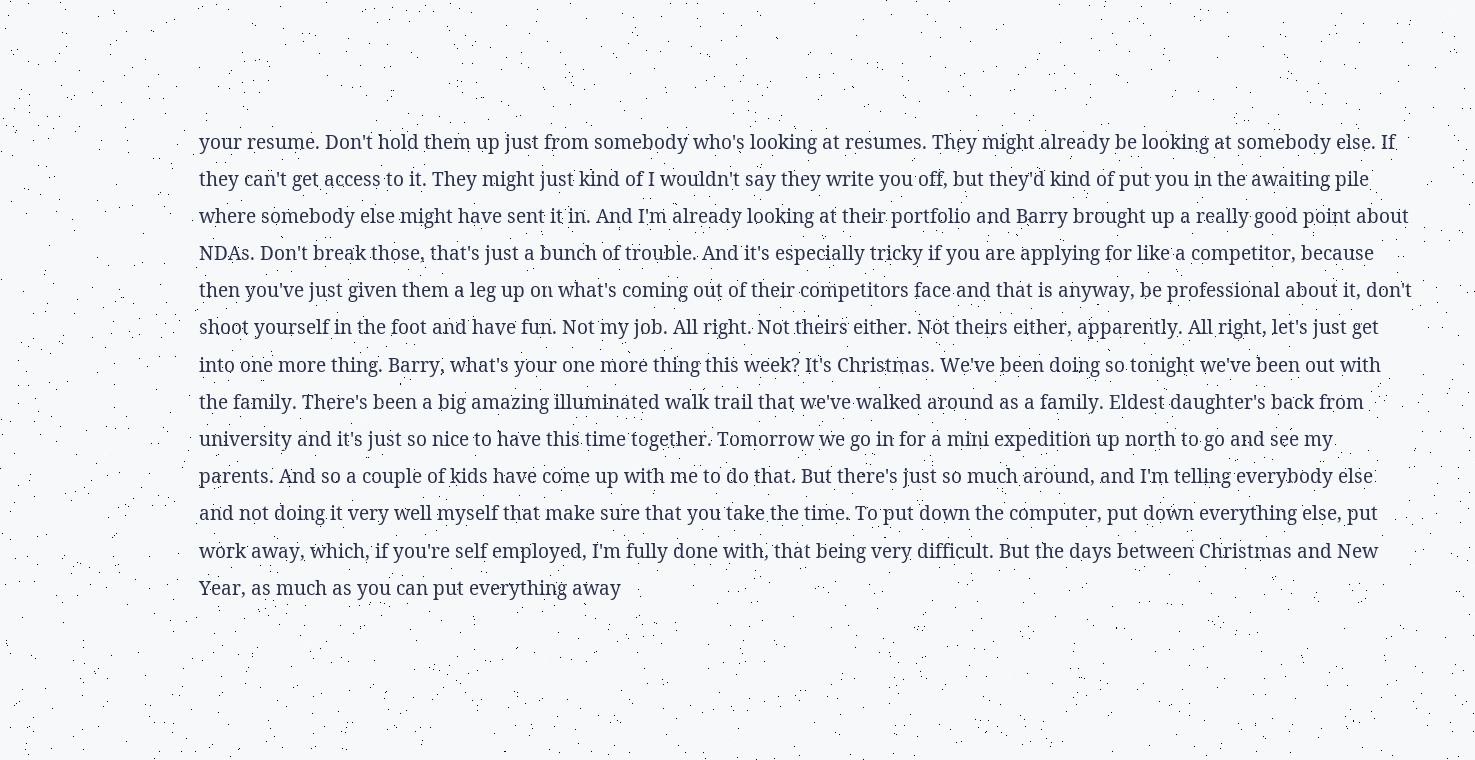your resume. Don't hold them up just from somebody who's looking at resumes. They might already be looking at somebody else. If they can't get access to it. They might just kind of I wouldn't say they write you off, but they'd kind of put you in the awaiting pile where somebody else might have sent it in. And I'm already looking at their portfolio and Barry brought up a really good point about NDAs. Don't break those, that's just a bunch of trouble. And it's especially tricky if you are applying for like a competitor, because then you've just given them a leg up on what's coming out of their competitors face and that is anyway, be professional about it, don't shoot yourself in the foot and have fun. Not my job. All right. Not theirs either. Not theirs either, apparently. All right, let's just get into one more thing. Barry, what's your one more thing this week? It's Christmas. We've been doing so tonight we've been out with the family. There's been a big amazing illuminated walk trail that we've walked around as a family. Eldest daughter's back from university and it's just so nice to have this time together. Tomorrow we go in for a mini expedition up north to go and see my parents. And so a couple of kids have come up with me to do that. But there's just so much around, and I'm telling everybody else and not doing it very well myself that make sure that you take the time. To put down the computer, put down everything else, put work away, which, if you're self employed, I'm fully done with, that being very difficult. But the days between Christmas and New Year, as much as you can put everything away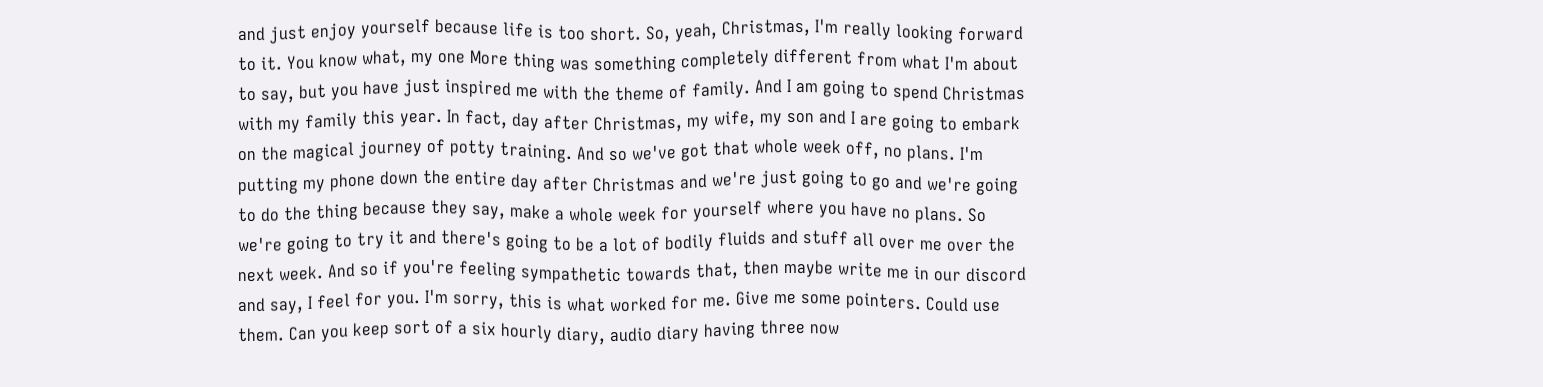and just enjoy yourself because life is too short. So, yeah, Christmas, I'm really looking forward to it. You know what, my one More thing was something completely different from what I'm about to say, but you have just inspired me with the theme of family. And I am going to spend Christmas with my family this year. In fact, day after Christmas, my wife, my son and I are going to embark on the magical journey of potty training. And so we've got that whole week off, no plans. I'm putting my phone down the entire day after Christmas and we're just going to go and we're going to do the thing because they say, make a whole week for yourself where you have no plans. So we're going to try it and there's going to be a lot of bodily fluids and stuff all over me over the next week. And so if you're feeling sympathetic towards that, then maybe write me in our discord and say, I feel for you. I'm sorry, this is what worked for me. Give me some pointers. Could use them. Can you keep sort of a six hourly diary, audio diary having three now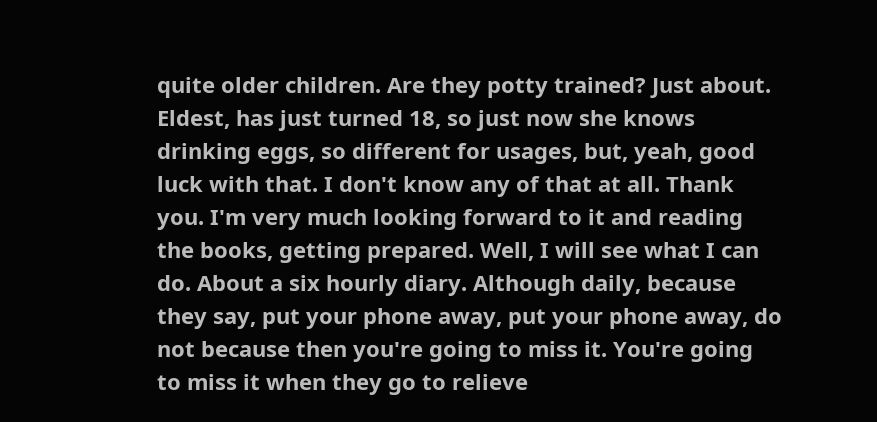quite older children. Are they potty trained? Just about. Eldest, has just turned 18, so just now she knows drinking eggs, so different for usages, but, yeah, good luck with that. I don't know any of that at all. Thank you. I'm very much looking forward to it and reading the books, getting prepared. Well, I will see what I can do. About a six hourly diary. Although daily, because they say, put your phone away, put your phone away, do not because then you're going to miss it. You're going to miss it when they go to relieve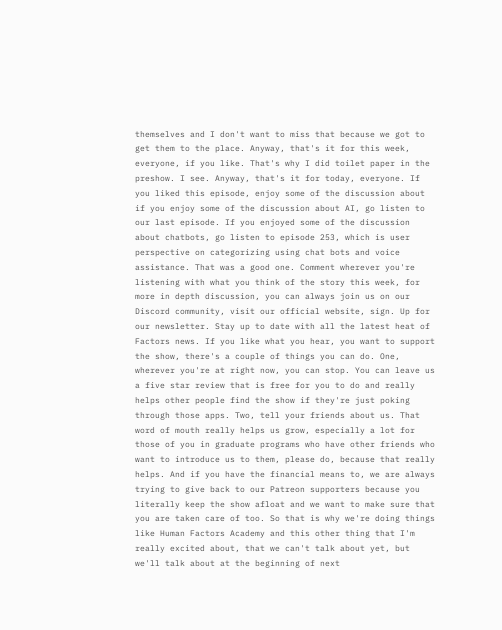themselves and I don't want to miss that because we got to get them to the place. Anyway, that's it for this week, everyone, if you like. That's why I did toilet paper in the preshow. I see. Anyway, that's it for today, everyone. If you liked this episode, enjoy some of the discussion about if you enjoy some of the discussion about AI, go listen to our last episode. If you enjoyed some of the discussion about chatbots, go listen to episode 253, which is user perspective on categorizing using chat bots and voice assistance. That was a good one. Comment wherever you're listening with what you think of the story this week, for more in depth discussion, you can always join us on our Discord community, visit our official website, sign. Up for our newsletter. Stay up to date with all the latest heat of Factors news. If you like what you hear, you want to support the show, there's a couple of things you can do. One, wherever you're at right now, you can stop. You can leave us a five star review that is free for you to do and really helps other people find the show if they're just poking through those apps. Two, tell your friends about us. That word of mouth really helps us grow, especially a lot for those of you in graduate programs who have other friends who want to introduce us to them, please do, because that really helps. And if you have the financial means to, we are always trying to give back to our Patreon supporters because you literally keep the show afloat and we want to make sure that you are taken care of too. So that is why we're doing things like Human Factors Academy and this other thing that I'm really excited about, that we can't talk about yet, but we'll talk about at the beginning of next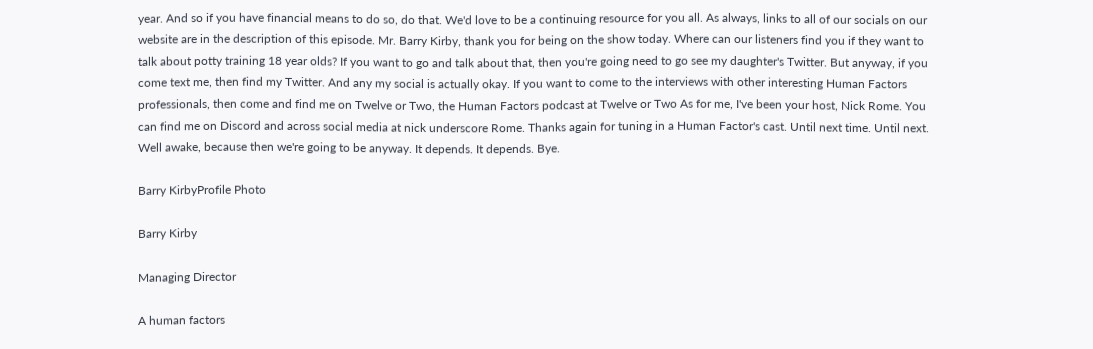year. And so if you have financial means to do so, do that. We'd love to be a continuing resource for you all. As always, links to all of our socials on our website are in the description of this episode. Mr. Barry Kirby, thank you for being on the show today. Where can our listeners find you if they want to talk about potty training 18 year olds? If you want to go and talk about that, then you're going need to go see my daughter's Twitter. But anyway, if you come text me, then find my Twitter. And any my social is actually okay. If you want to come to the interviews with other interesting Human Factors professionals, then come and find me on Twelve or Two, the Human Factors podcast at Twelve or Two As for me, I've been your host, Nick Rome. You can find me on Discord and across social media at nick underscore Rome. Thanks again for tuning in a Human Factor's cast. Until next time. Until next. Well awake, because then we're going to be anyway. It depends. It depends. Bye.

Barry KirbyProfile Photo

Barry Kirby

Managing Director

A human factors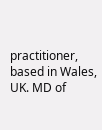practitioner, based in Wales, UK. MD of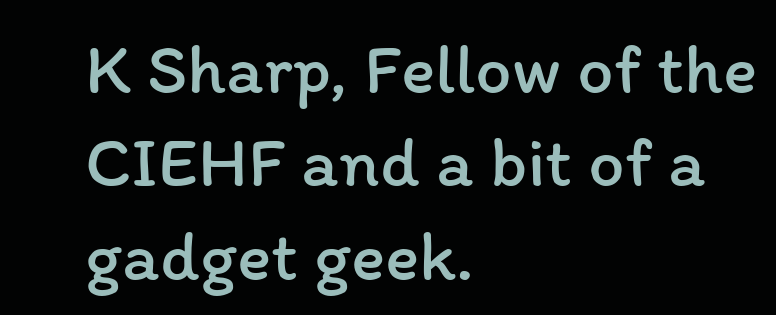K Sharp, Fellow of the CIEHF and a bit of a gadget geek.